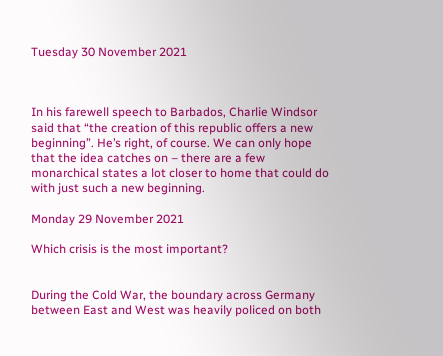Tuesday 30 November 2021



In his farewell speech to Barbados, Charlie Windsor said that “the creation of this republic offers a new beginning”. He’s right, of course. We can only hope that the idea catches on – there are a few monarchical states a lot closer to home that could do with just such a new beginning.

Monday 29 November 2021

Which crisis is the most important?


During the Cold War, the boundary across Germany between East and West was heavily policed on both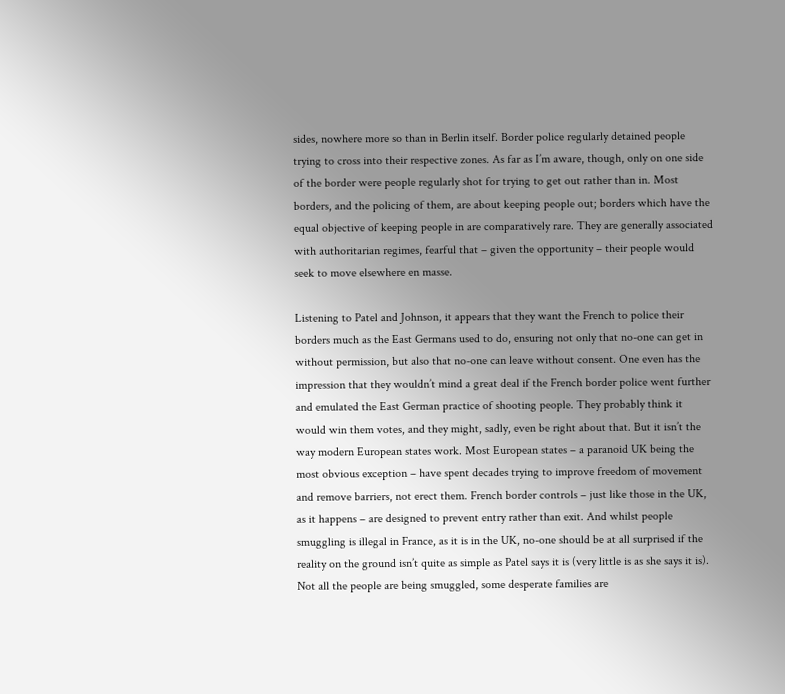sides, nowhere more so than in Berlin itself. Border police regularly detained people trying to cross into their respective zones. As far as I’m aware, though, only on one side of the border were people regularly shot for trying to get out rather than in. Most borders, and the policing of them, are about keeping people out; borders which have the equal objective of keeping people in are comparatively rare. They are generally associated with authoritarian regimes, fearful that – given the opportunity – their people would seek to move elsewhere en masse.

Listening to Patel and Johnson, it appears that they want the French to police their borders much as the East Germans used to do, ensuring not only that no-one can get in without permission, but also that no-one can leave without consent. One even has the impression that they wouldn’t mind a great deal if the French border police went further and emulated the East German practice of shooting people. They probably think it would win them votes, and they might, sadly, even be right about that. But it isn’t the way modern European states work. Most European states – a paranoid UK being the most obvious exception – have spent decades trying to improve freedom of movement and remove barriers, not erect them. French border controls – just like those in the UK, as it happens – are designed to prevent entry rather than exit. And whilst people smuggling is illegal in France, as it is in the UK, no-one should be at all surprised if the reality on the ground isn’t quite as simple as Patel says it is (very little is as she says it is). Not all the people are being smuggled, some desperate families are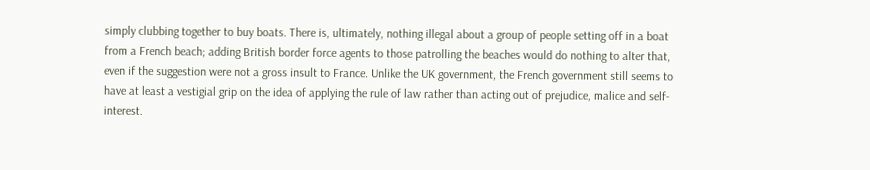simply clubbing together to buy boats. There is, ultimately, nothing illegal about a group of people setting off in a boat from a French beach; adding British border force agents to those patrolling the beaches would do nothing to alter that, even if the suggestion were not a gross insult to France. Unlike the UK government, the French government still seems to have at least a vestigial grip on the idea of applying the rule of law rather than acting out of prejudice, malice and self-interest.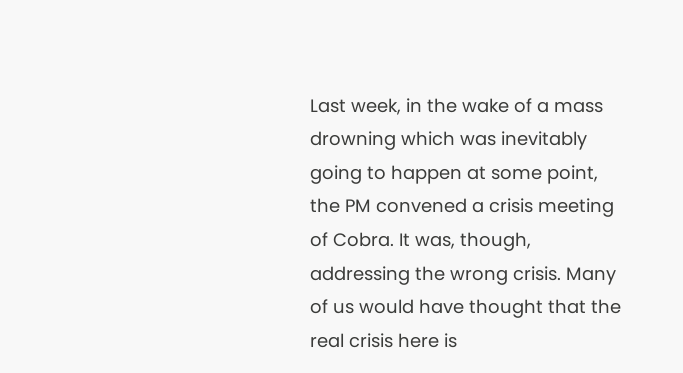Last week, in the wake of a mass drowning which was inevitably going to happen at some point, the PM convened a crisis meeting of Cobra. It was, though, addressing the wrong crisis. Many of us would have thought that the real crisis here is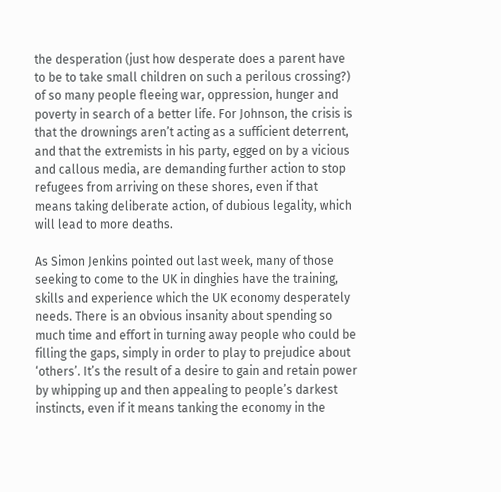the desperation (just how desperate does a parent have to be to take small children on such a perilous crossing?) of so many people fleeing war, oppression, hunger and poverty in search of a better life. For Johnson, the crisis is that the drownings aren’t acting as a sufficient deterrent, and that the extremists in his party, egged on by a vicious and callous media, are demanding further action to stop refugees from arriving on these shores, even if that means taking deliberate action, of dubious legality, which will lead to more deaths.

As Simon Jenkins pointed out last week, many of those seeking to come to the UK in dinghies have the training, skills and experience which the UK economy desperately needs. There is an obvious insanity about spending so much time and effort in turning away people who could be filling the gaps, simply in order to play to prejudice about ‘others’. It’s the result of a desire to gain and retain power by whipping up and then appealing to people’s darkest instincts, even if it means tanking the economy in the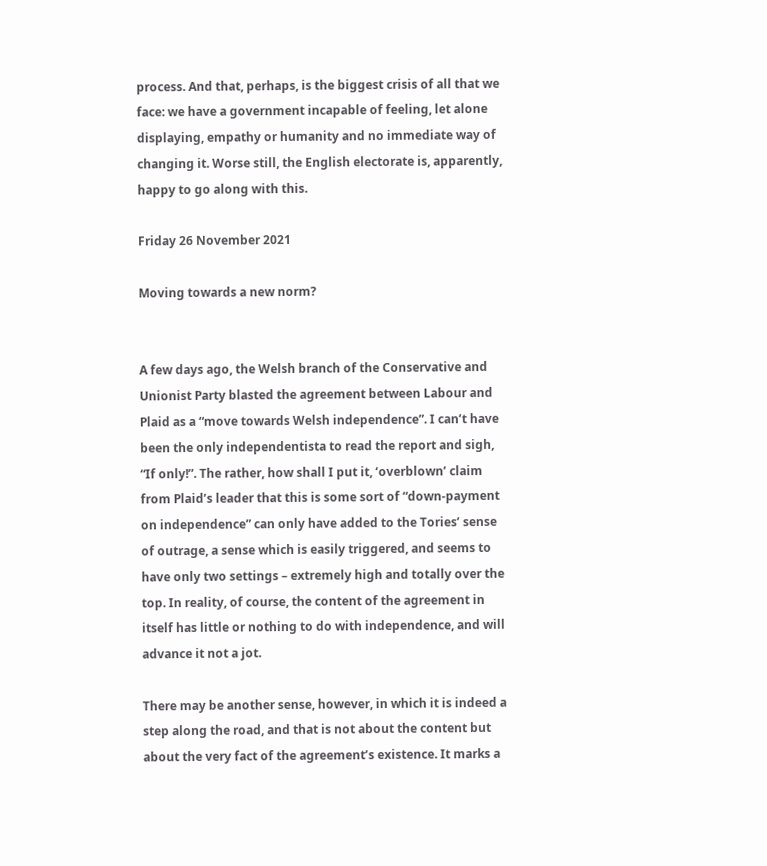process. And that, perhaps, is the biggest crisis of all that we face: we have a government incapable of feeling, let alone displaying, empathy or humanity and no immediate way of changing it. Worse still, the English electorate is, apparently, happy to go along with this.

Friday 26 November 2021

Moving towards a new norm?


A few days ago, the Welsh branch of the Conservative and Unionist Party blasted the agreement between Labour and Plaid as a “move towards Welsh independence”. I can’t have been the only independentista to read the report and sigh, “If only!”. The rather, how shall I put it, ‘overblown’ claim from Plaid’s leader that this is some sort of “down-payment on independence” can only have added to the Tories’ sense of outrage, a sense which is easily triggered, and seems to have only two settings – extremely high and totally over the top. In reality, of course, the content of the agreement in itself has little or nothing to do with independence, and will advance it not a jot.

There may be another sense, however, in which it is indeed a step along the road, and that is not about the content but about the very fact of the agreement’s existence. It marks a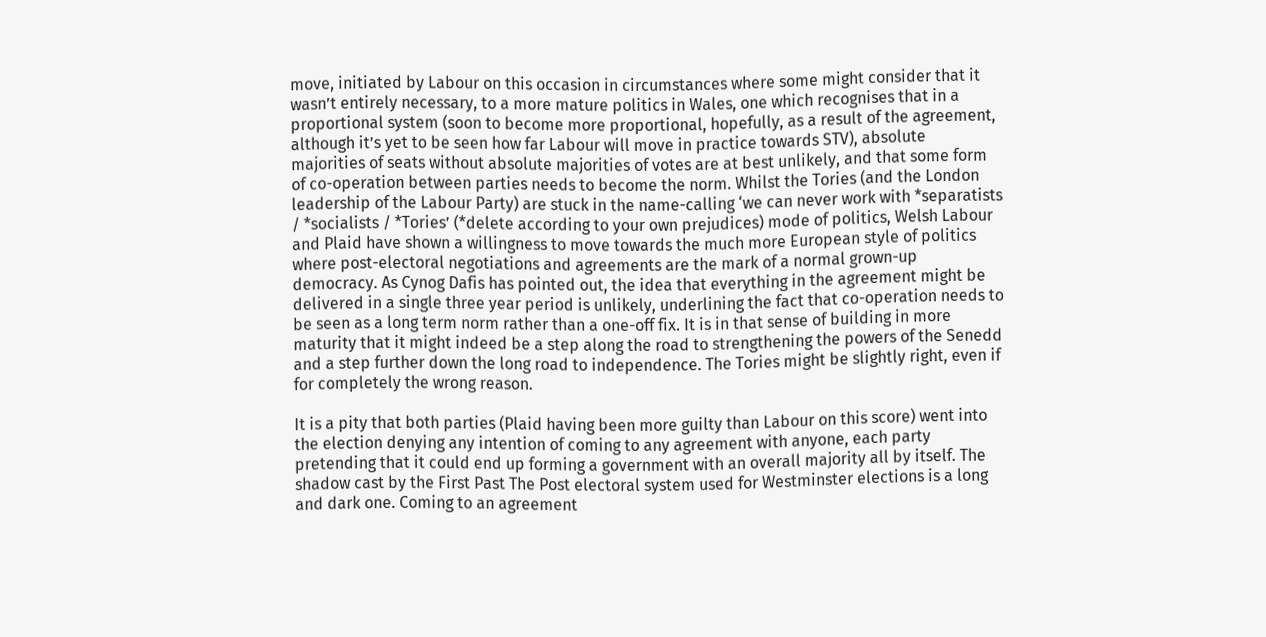move, initiated by Labour on this occasion in circumstances where some might consider that it wasn’t entirely necessary, to a more mature politics in Wales, one which recognises that in a proportional system (soon to become more proportional, hopefully, as a result of the agreement, although it’s yet to be seen how far Labour will move in practice towards STV), absolute majorities of seats without absolute majorities of votes are at best unlikely, and that some form of co-operation between parties needs to become the norm. Whilst the Tories (and the London leadership of the Labour Party) are stuck in the name-calling ‘we can never work with *separatists / *socialists / *Tories’ (*delete according to your own prejudices) mode of politics, Welsh Labour and Plaid have shown a willingness to move towards the much more European style of politics where post-electoral negotiations and agreements are the mark of a normal grown-up democracy. As Cynog Dafis has pointed out, the idea that everything in the agreement might be delivered in a single three year period is unlikely, underlining the fact that co-operation needs to be seen as a long term norm rather than a one-off fix. It is in that sense of building in more maturity that it might indeed be a step along the road to strengthening the powers of the Senedd and a step further down the long road to independence. The Tories might be slightly right, even if for completely the wrong reason.

It is a pity that both parties (Plaid having been more guilty than Labour on this score) went into the election denying any intention of coming to any agreement with anyone, each party pretending that it could end up forming a government with an overall majority all by itself. The shadow cast by the First Past The Post electoral system used for Westminster elections is a long and dark one. Coming to an agreement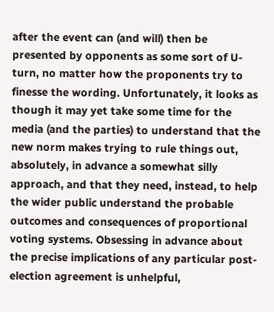after the event can (and will) then be presented by opponents as some sort of U-turn, no matter how the proponents try to finesse the wording. Unfortunately, it looks as though it may yet take some time for the media (and the parties) to understand that the new norm makes trying to rule things out, absolutely, in advance a somewhat silly approach, and that they need, instead, to help the wider public understand the probable outcomes and consequences of proportional voting systems. Obsessing in advance about the precise implications of any particular post-election agreement is unhelpful,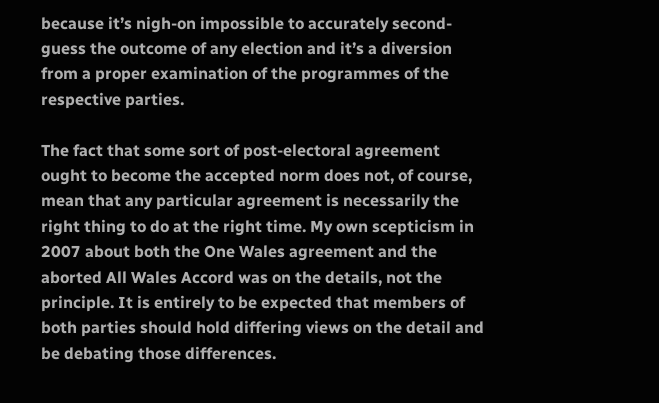because it’s nigh-on impossible to accurately second-guess the outcome of any election and it’s a diversion from a proper examination of the programmes of the respective parties.

The fact that some sort of post-electoral agreement ought to become the accepted norm does not, of course, mean that any particular agreement is necessarily the right thing to do at the right time. My own scepticism in 2007 about both the One Wales agreement and the aborted All Wales Accord was on the details, not the principle. It is entirely to be expected that members of both parties should hold differing views on the detail and be debating those differences.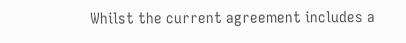Whilst the current agreement includes a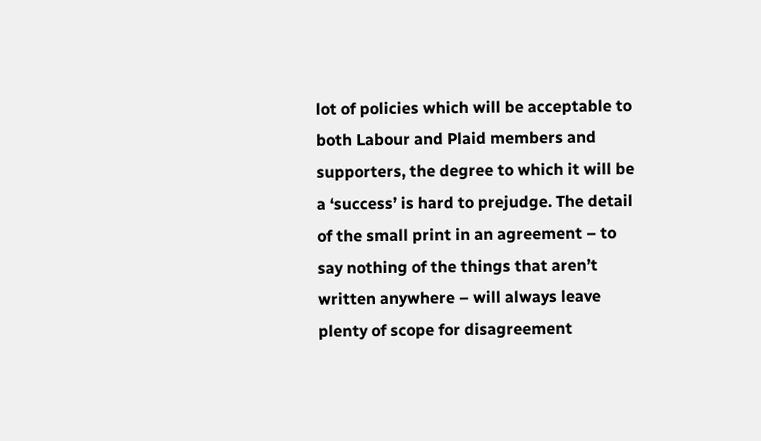lot of policies which will be acceptable to both Labour and Plaid members and supporters, the degree to which it will be a ‘success’ is hard to prejudge. The detail of the small print in an agreement – to say nothing of the things that aren’t written anywhere – will always leave plenty of scope for disagreement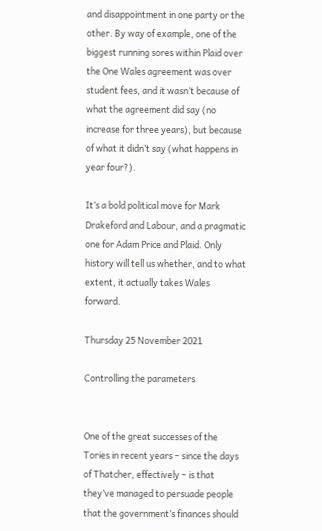and disappointment in one party or the other. By way of example, one of the biggest running sores within Plaid over the One Wales agreement was over student fees, and it wasn’t because of what the agreement did say (no increase for three years), but because of what it didn’t say (what happens in year four?).

It’s a bold political move for Mark Drakeford and Labour, and a pragmatic one for Adam Price and Plaid. Only history will tell us whether, and to what extent, it actually takes Wales forward.

Thursday 25 November 2021

Controlling the parameters


One of the great successes of the Tories in recent years – since the days of Thatcher, effectively – is that they’ve managed to persuade people that the government’s finances should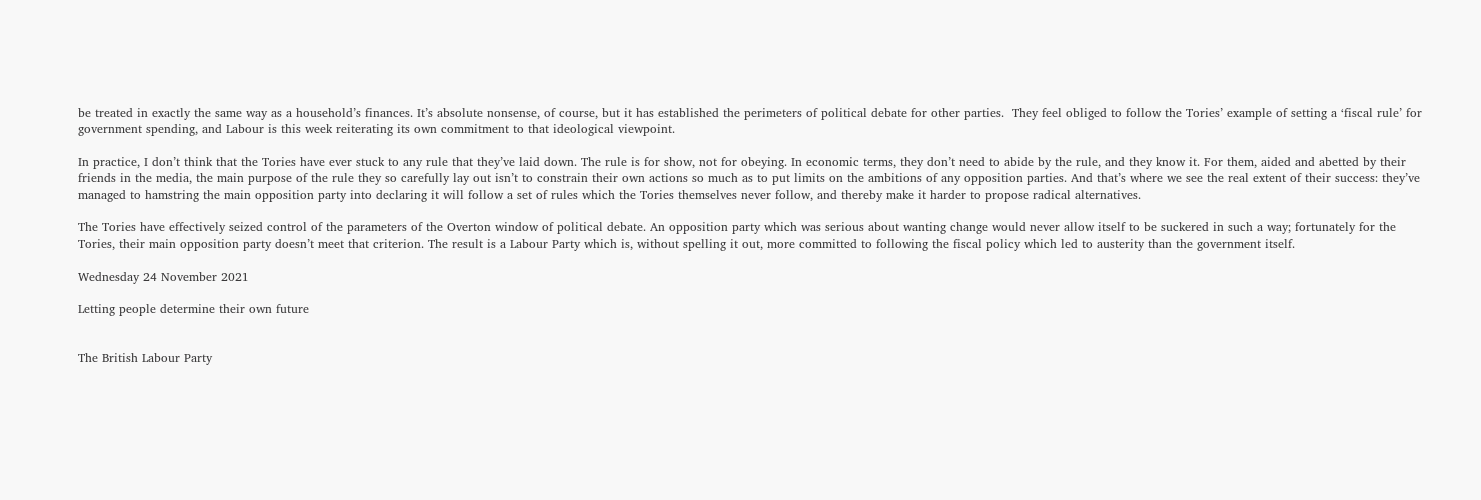be treated in exactly the same way as a household’s finances. It’s absolute nonsense, of course, but it has established the perimeters of political debate for other parties.  They feel obliged to follow the Tories’ example of setting a ‘fiscal rule’ for government spending, and Labour is this week reiterating its own commitment to that ideological viewpoint.

In practice, I don’t think that the Tories have ever stuck to any rule that they’ve laid down. The rule is for show, not for obeying. In economic terms, they don’t need to abide by the rule, and they know it. For them, aided and abetted by their friends in the media, the main purpose of the rule they so carefully lay out isn’t to constrain their own actions so much as to put limits on the ambitions of any opposition parties. And that’s where we see the real extent of their success: they’ve managed to hamstring the main opposition party into declaring it will follow a set of rules which the Tories themselves never follow, and thereby make it harder to propose radical alternatives.

The Tories have effectively seized control of the parameters of the Overton window of political debate. An opposition party which was serious about wanting change would never allow itself to be suckered in such a way; fortunately for the Tories, their main opposition party doesn’t meet that criterion. The result is a Labour Party which is, without spelling it out, more committed to following the fiscal policy which led to austerity than the government itself.

Wednesday 24 November 2021

Letting people determine their own future


The British Labour Party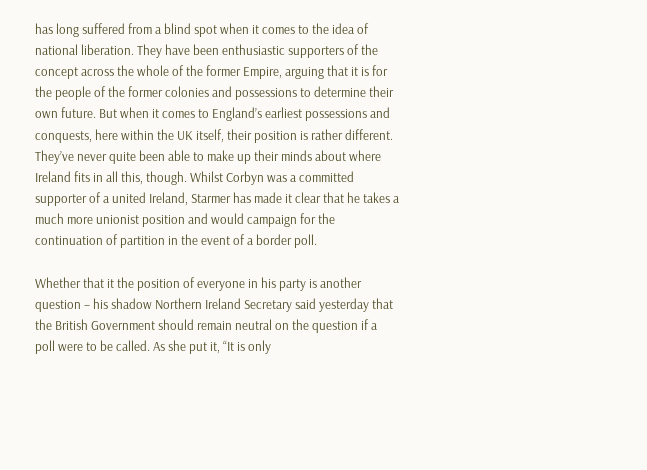has long suffered from a blind spot when it comes to the idea of national liberation. They have been enthusiastic supporters of the concept across the whole of the former Empire, arguing that it is for the people of the former colonies and possessions to determine their own future. But when it comes to England’s earliest possessions and conquests, here within the UK itself, their position is rather different. They’ve never quite been able to make up their minds about where Ireland fits in all this, though. Whilst Corbyn was a committed supporter of a united Ireland, Starmer has made it clear that he takes a much more unionist position and would campaign for the continuation of partition in the event of a border poll.

Whether that it the position of everyone in his party is another question – his shadow Northern Ireland Secretary said yesterday that the British Government should remain neutral on the question if a poll were to be called. As she put it, “It is only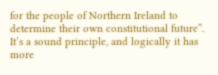for the people of Northern Ireland to determine their own constitutional future”. It’s a sound principle, and logically it has more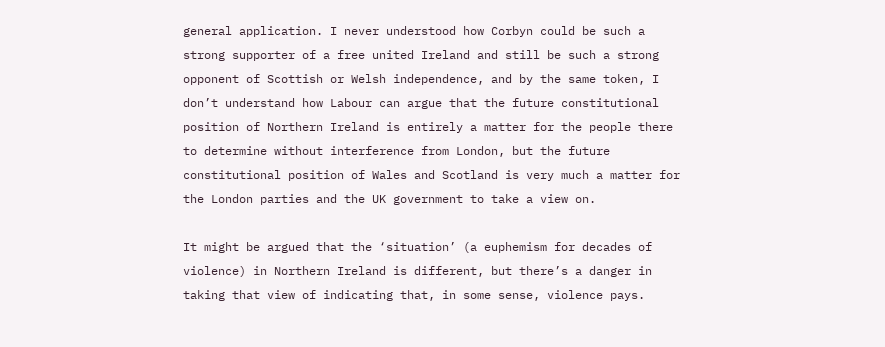general application. I never understood how Corbyn could be such a strong supporter of a free united Ireland and still be such a strong opponent of Scottish or Welsh independence, and by the same token, I don’t understand how Labour can argue that the future constitutional position of Northern Ireland is entirely a matter for the people there to determine without interference from London, but the future constitutional position of Wales and Scotland is very much a matter for the London parties and the UK government to take a view on.

It might be argued that the ‘situation’ (a euphemism for decades of violence) in Northern Ireland is different, but there’s a danger in taking that view of indicating that, in some sense, violence pays.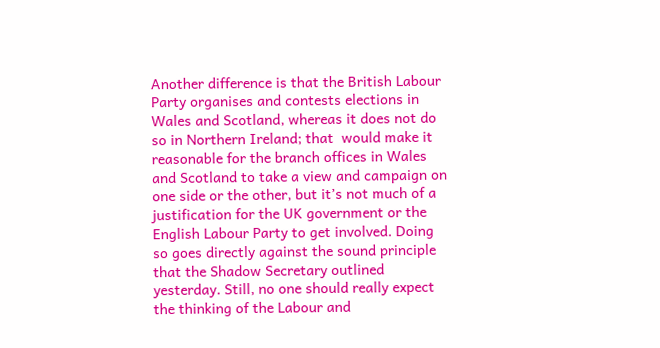Another difference is that the British Labour Party organises and contests elections in Wales and Scotland, whereas it does not do so in Northern Ireland; that  would make it reasonable for the branch offices in Wales and Scotland to take a view and campaign on one side or the other, but it’s not much of a justification for the UK government or the English Labour Party to get involved. Doing so goes directly against the sound principle that the Shadow Secretary outlined yesterday. Still, no one should really expect the thinking of the Labour and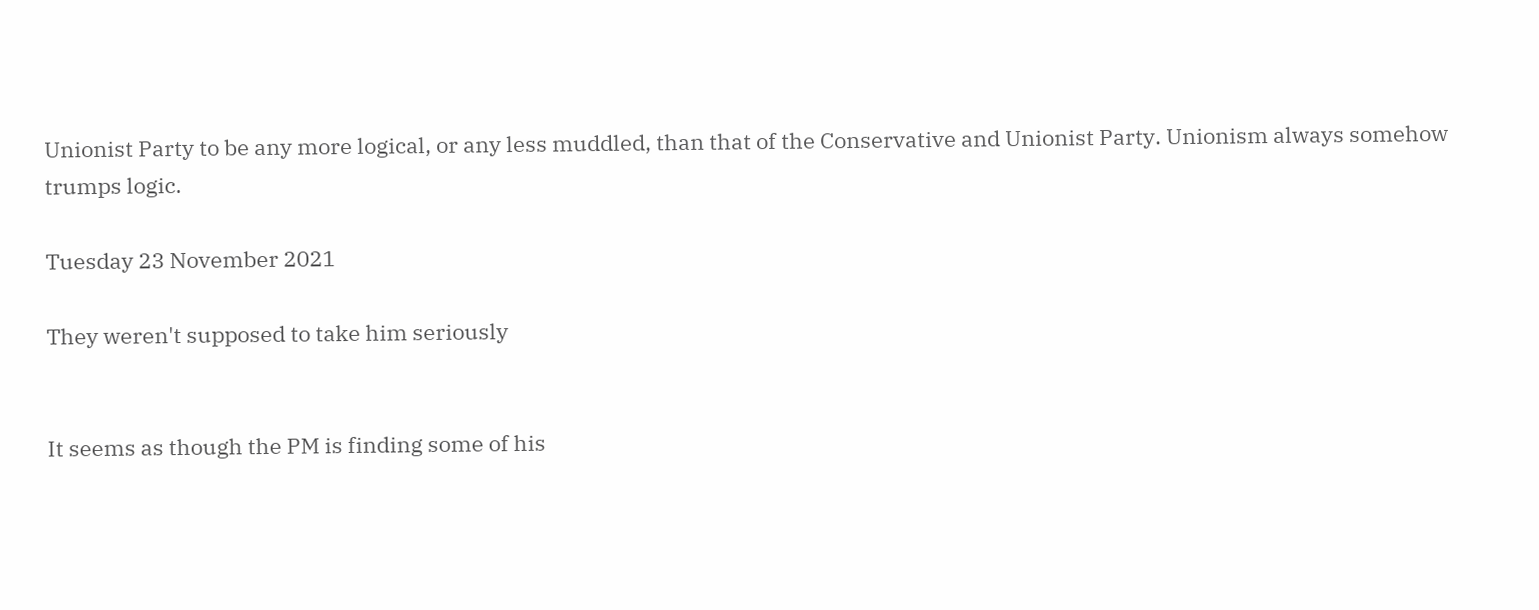Unionist Party to be any more logical, or any less muddled, than that of the Conservative and Unionist Party. Unionism always somehow trumps logic.

Tuesday 23 November 2021

They weren't supposed to take him seriously


It seems as though the PM is finding some of his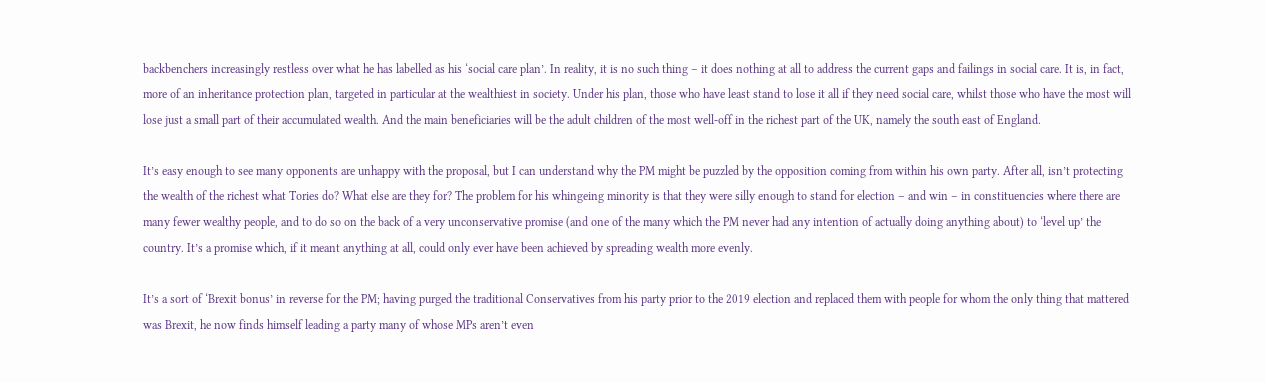backbenchers increasingly restless over what he has labelled as his ‘social care plan’. In reality, it is no such thing – it does nothing at all to address the current gaps and failings in social care. It is, in fact, more of an inheritance protection plan, targeted in particular at the wealthiest in society. Under his plan, those who have least stand to lose it all if they need social care, whilst those who have the most will lose just a small part of their accumulated wealth. And the main beneficiaries will be the adult children of the most well-off in the richest part of the UK, namely the south east of England.

It’s easy enough to see many opponents are unhappy with the proposal, but I can understand why the PM might be puzzled by the opposition coming from within his own party. After all, isn’t protecting the wealth of the richest what Tories do? What else are they for? The problem for his whingeing minority is that they were silly enough to stand for election – and win – in constituencies where there are many fewer wealthy people, and to do so on the back of a very unconservative promise (and one of the many which the PM never had any intention of actually doing anything about) to ‘level up’ the country. It’s a promise which, if it meant anything at all, could only ever have been achieved by spreading wealth more evenly.

It’s a sort of ‘Brexit bonus’ in reverse for the PM; having purged the traditional Conservatives from his party prior to the 2019 election and replaced them with people for whom the only thing that mattered was Brexit, he now finds himself leading a party many of whose MPs aren’t even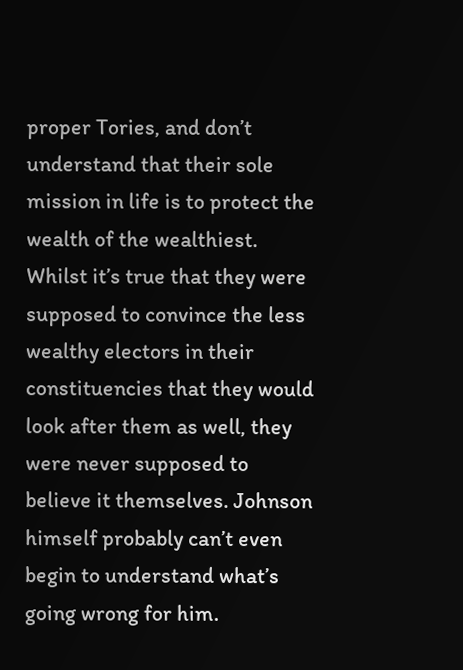proper Tories, and don’t understand that their sole mission in life is to protect the wealth of the wealthiest. Whilst it’s true that they were supposed to convince the less wealthy electors in their constituencies that they would look after them as well, they were never supposed to believe it themselves. Johnson himself probably can’t even begin to understand what’s going wrong for him.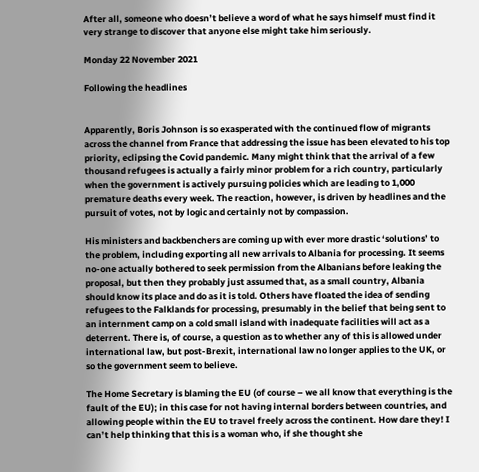After all, someone who doesn’t believe a word of what he says himself must find it very strange to discover that anyone else might take him seriously.

Monday 22 November 2021

Following the headlines


Apparently, Boris Johnson is so exasperated with the continued flow of migrants across the channel from France that addressing the issue has been elevated to his top priority, eclipsing the Covid pandemic. Many might think that the arrival of a few thousand refugees is actually a fairly minor problem for a rich country, particularly when the government is actively pursuing policies which are leading to 1,000 premature deaths every week. The reaction, however, is driven by headlines and the pursuit of votes, not by logic and certainly not by compassion.

His ministers and backbenchers are coming up with ever more drastic ‘solutions’ to the problem, including exporting all new arrivals to Albania for processing. It seems no-one actually bothered to seek permission from the Albanians before leaking the proposal, but then they probably just assumed that, as a small country, Albania should know its place and do as it is told. Others have floated the idea of sending refugees to the Falklands for processing, presumably in the belief that being sent to an internment camp on a cold small island with inadequate facilities will act as a deterrent. There is, of course, a question as to whether any of this is allowed under international law, but post-Brexit, international law no longer applies to the UK, or so the government seem to believe.

The Home Secretary is blaming the EU (of course – we all know that everything is the fault of the EU); in this case for not having internal borders between countries, and allowing people within the EU to travel freely across the continent. How dare they! I can’t help thinking that this is a woman who, if she thought she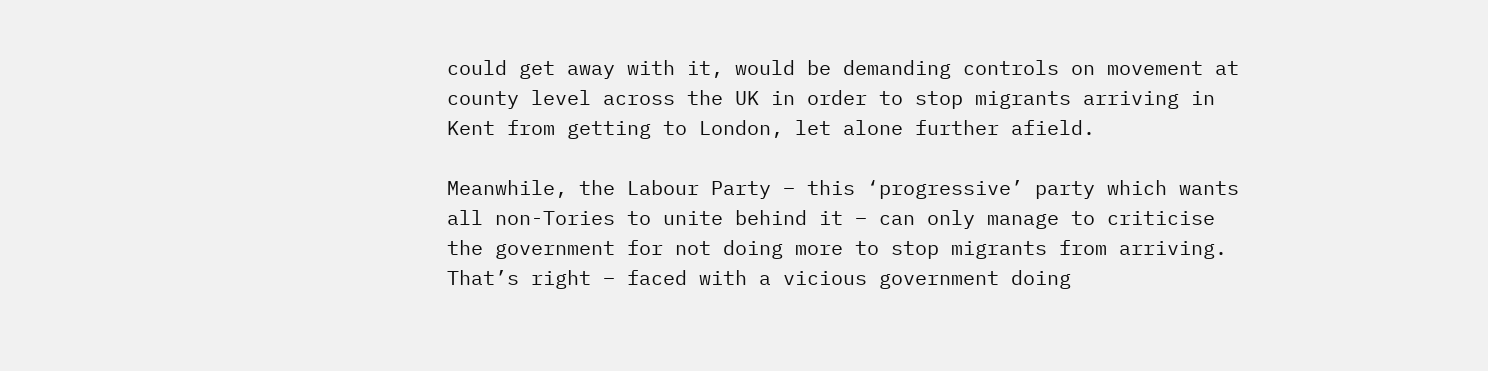could get away with it, would be demanding controls on movement at county level across the UK in order to stop migrants arriving in Kent from getting to London, let alone further afield.

Meanwhile, the Labour Party – this ‘progressive’ party which wants all non-Tories to unite behind it – can only manage to criticise the government for not doing more to stop migrants from arriving. That’s right – faced with a vicious government doing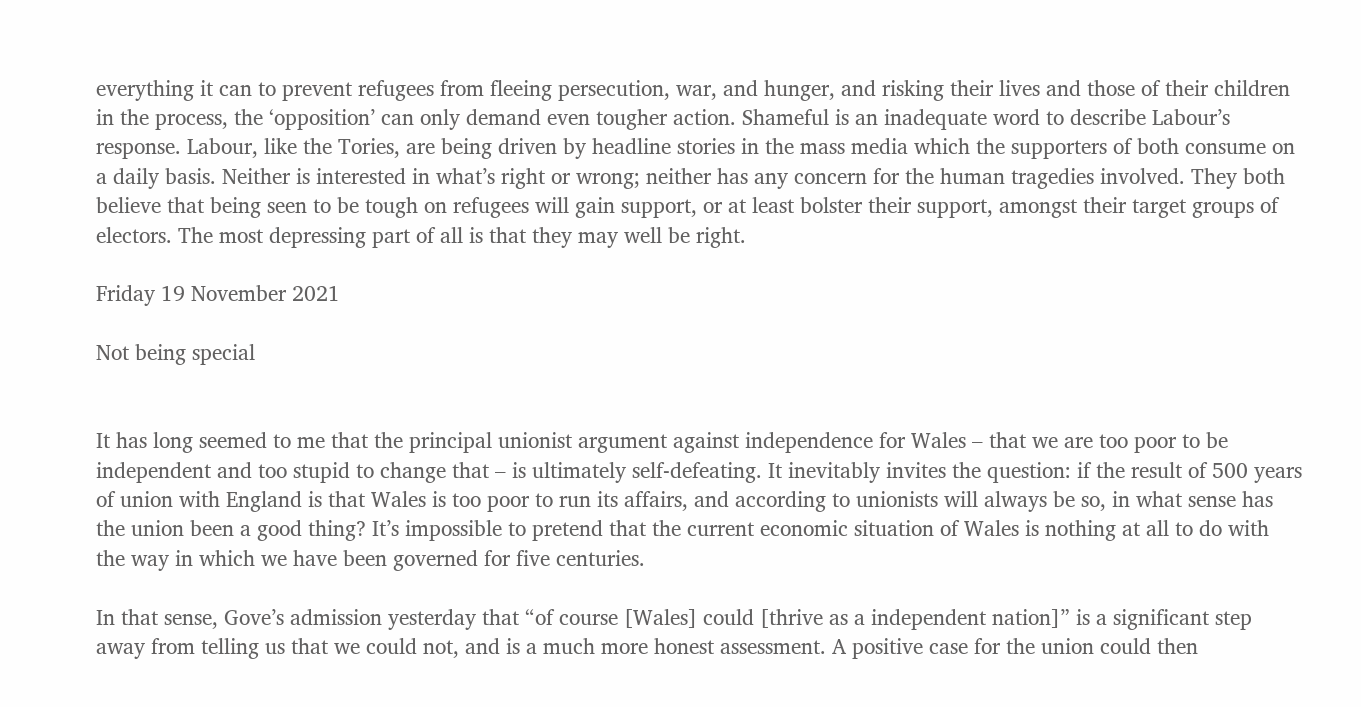everything it can to prevent refugees from fleeing persecution, war, and hunger, and risking their lives and those of their children in the process, the ‘opposition’ can only demand even tougher action. Shameful is an inadequate word to describe Labour’s response. Labour, like the Tories, are being driven by headline stories in the mass media which the supporters of both consume on a daily basis. Neither is interested in what’s right or wrong; neither has any concern for the human tragedies involved. They both believe that being seen to be tough on refugees will gain support, or at least bolster their support, amongst their target groups of electors. The most depressing part of all is that they may well be right.

Friday 19 November 2021

Not being special


It has long seemed to me that the principal unionist argument against independence for Wales – that we are too poor to be independent and too stupid to change that – is ultimately self-defeating. It inevitably invites the question: if the result of 500 years of union with England is that Wales is too poor to run its affairs, and according to unionists will always be so, in what sense has the union been a good thing? It’s impossible to pretend that the current economic situation of Wales is nothing at all to do with the way in which we have been governed for five centuries.

In that sense, Gove’s admission yesterday that “of course [Wales] could [thrive as a independent nation]” is a significant step away from telling us that we could not, and is a much more honest assessment. A positive case for the union could then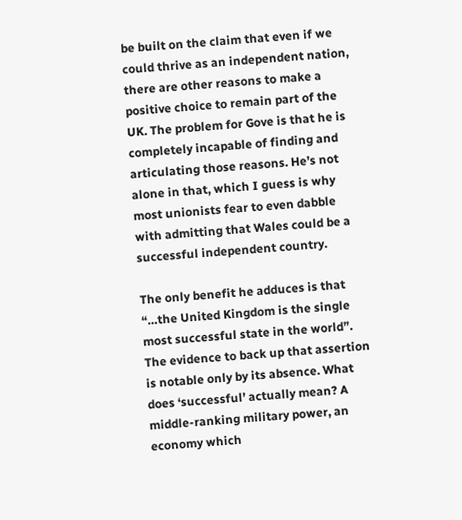be built on the claim that even if we could thrive as an independent nation, there are other reasons to make a positive choice to remain part of the UK. The problem for Gove is that he is completely incapable of finding and articulating those reasons. He’s not alone in that, which I guess is why most unionists fear to even dabble with admitting that Wales could be a successful independent country.

The only benefit he adduces is that “…the United Kingdom is the single most successful state in the world”. The evidence to back up that assertion is notable only by its absence. What does ‘successful’ actually mean? A middle-ranking military power, an economy which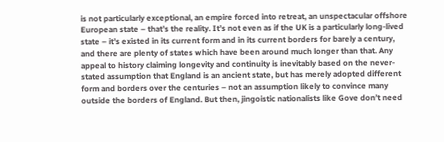is not particularly exceptional, an empire forced into retreat, an unspectacular offshore European state – that’s the reality. It’s not even as if the UK is a particularly long-lived state – it’s existed in its current form and in its current borders for barely a century, and there are plenty of states which have been around much longer than that. Any appeal to history claiming longevity and continuity is inevitably based on the never-stated assumption that England is an ancient state, but has merely adopted different form and borders over the centuries – not an assumption likely to convince many outside the borders of England. But then, jingoistic nationalists like Gove don’t need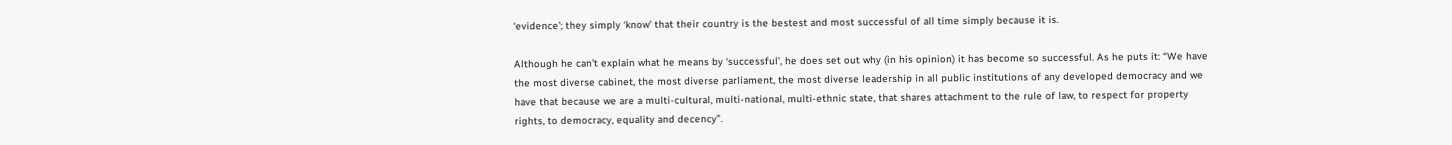‘evidence’; they simply ‘know’ that their country is the bestest and most successful of all time simply because it is.

Although he can’t explain what he means by ‘successful’, he does set out why (in his opinion) it has become so successful. As he puts it: “We have the most diverse cabinet, the most diverse parliament, the most diverse leadership in all public institutions of any developed democracy and we have that because we are a multi-cultural, multi-national, multi-ethnic state, that shares attachment to the rule of law, to respect for property rights, to democracy, equality and decency”.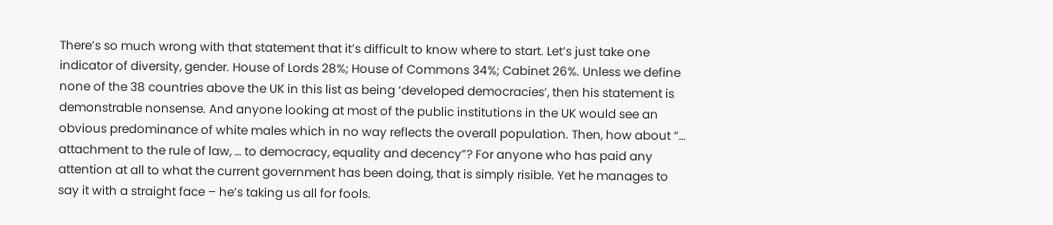There’s so much wrong with that statement that it’s difficult to know where to start. Let’s just take one indicator of diversity, gender. House of Lords 28%; House of Commons 34%; Cabinet 26%. Unless we define none of the 38 countries above the UK in this list as being ‘developed democracies’, then his statement is demonstrable nonsense. And anyone looking at most of the public institutions in the UK would see an obvious predominance of white males which in no way reflects the overall population. Then, how about “… attachment to the rule of law, … to democracy, equality and decency”? For anyone who has paid any attention at all to what the current government has been doing, that is simply risible. Yet he manages to say it with a straight face – he’s taking us all for fools.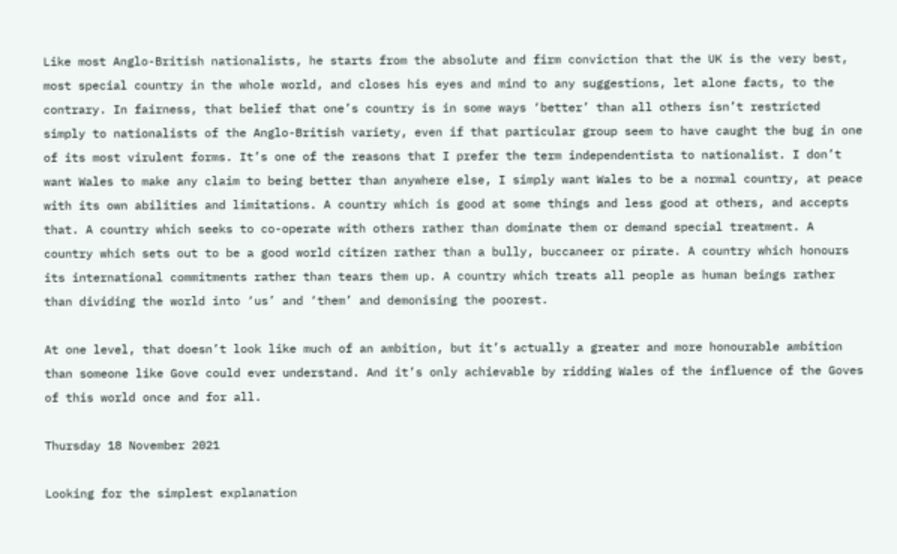Like most Anglo-British nationalists, he starts from the absolute and firm conviction that the UK is the very best, most special country in the whole world, and closes his eyes and mind to any suggestions, let alone facts, to the contrary. In fairness, that belief that one’s country is in some ways ‘better’ than all others isn’t restricted simply to nationalists of the Anglo-British variety, even if that particular group seem to have caught the bug in one of its most virulent forms. It’s one of the reasons that I prefer the term independentista to nationalist. I don’t want Wales to make any claim to being better than anywhere else, I simply want Wales to be a normal country, at peace with its own abilities and limitations. A country which is good at some things and less good at others, and accepts that. A country which seeks to co-operate with others rather than dominate them or demand special treatment. A country which sets out to be a good world citizen rather than a bully, buccaneer or pirate. A country which honours its international commitments rather than tears them up. A country which treats all people as human beings rather than dividing the world into ‘us’ and ‘them’ and demonising the poorest.

At one level, that doesn’t look like much of an ambition, but it’s actually a greater and more honourable ambition than someone like Gove could ever understand. And it’s only achievable by ridding Wales of the influence of the Goves of this world once and for all.

Thursday 18 November 2021

Looking for the simplest explanation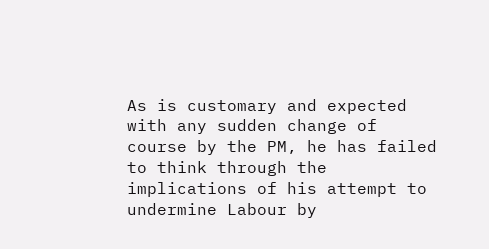As is customary and expected with any sudden change of course by the PM, he has failed to think through the implications of his attempt to undermine Labour by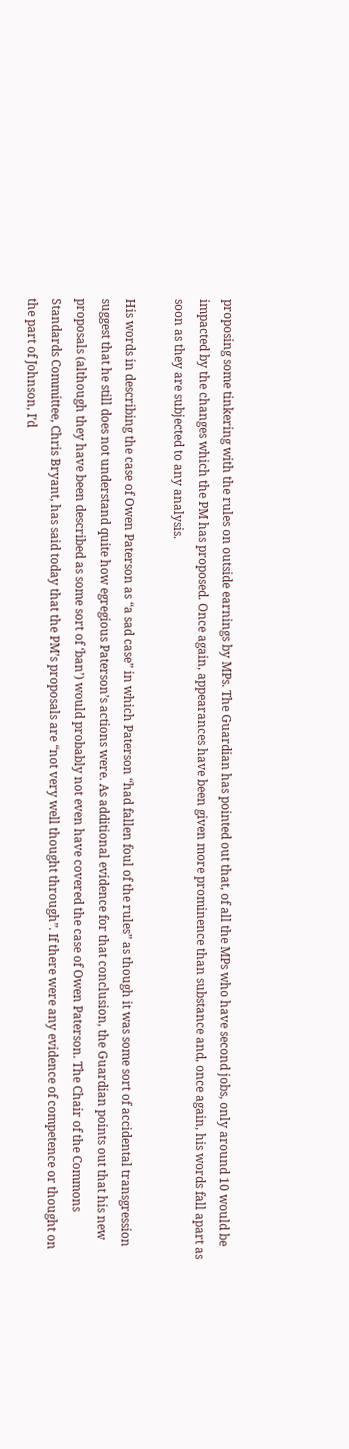proposing some tinkering with the rules on outside earnings by MPs. The Guardian has pointed out that, of all the MPs who have second jobs, only around 10 would be impacted by the changes which the PM has proposed. Once again, appearances have been given more prominence than substance and, once again, his words fall apart as soon as they are subjected to any analysis.

His words in describing the case of Owen Paterson as “a sad case” in which Paterson “had fallen foul of the rules” as though it was some sort of accidental transgression suggest that he still does not understand quite how egregious Paterson’s actions were. As additional evidence for that conclusion, the Guardian points out that his new proposals (although they have been described as some sort of ‘ban’) would probably not even have covered the case of Owen Paterson. The Chair of the Commons Standards Committee, Chris Bryant, has said today that the PM’s proposals are “not very well thought through”. If there were any evidence of competence or thought on the part of Johnson, I’d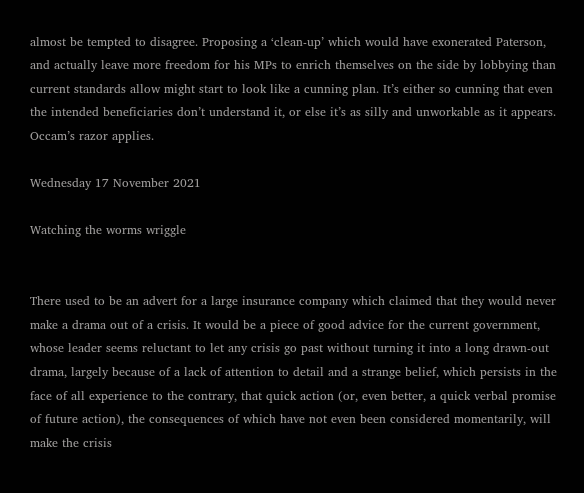almost be tempted to disagree. Proposing a ‘clean-up’ which would have exonerated Paterson, and actually leave more freedom for his MPs to enrich themselves on the side by lobbying than current standards allow might start to look like a cunning plan. It’s either so cunning that even the intended beneficiaries don’t understand it, or else it’s as silly and unworkable as it appears. Occam’s razor applies.

Wednesday 17 November 2021

Watching the worms wriggle


There used to be an advert for a large insurance company which claimed that they would never make a drama out of a crisis. It would be a piece of good advice for the current government, whose leader seems reluctant to let any crisis go past without turning it into a long drawn-out drama, largely because of a lack of attention to detail and a strange belief, which persists in the face of all experience to the contrary, that quick action (or, even better, a quick verbal promise of future action), the consequences of which have not even been considered momentarily, will make the crisis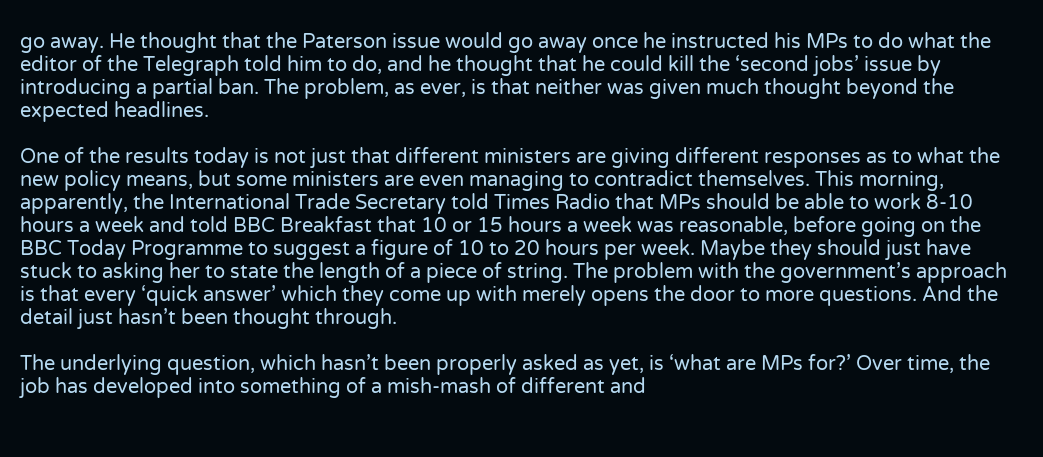go away. He thought that the Paterson issue would go away once he instructed his MPs to do what the editor of the Telegraph told him to do, and he thought that he could kill the ‘second jobs’ issue by introducing a partial ban. The problem, as ever, is that neither was given much thought beyond the expected headlines.

One of the results today is not just that different ministers are giving different responses as to what the new policy means, but some ministers are even managing to contradict themselves. This morning, apparently, the International Trade Secretary told Times Radio that MPs should be able to work 8-10 hours a week and told BBC Breakfast that 10 or 15 hours a week was reasonable, before going on the BBC Today Programme to suggest a figure of 10 to 20 hours per week. Maybe they should just have stuck to asking her to state the length of a piece of string. The problem with the government’s approach is that every ‘quick answer’ which they come up with merely opens the door to more questions. And the detail just hasn’t been thought through.

The underlying question, which hasn’t been properly asked as yet, is ‘what are MPs for?’ Over time, the job has developed into something of a mish-mash of different and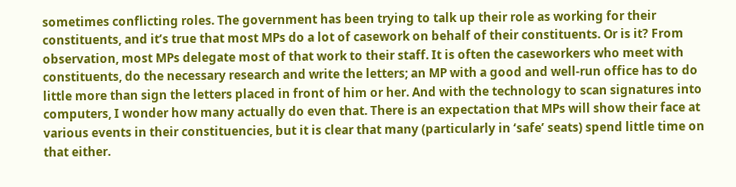sometimes conflicting roles. The government has been trying to talk up their role as working for their constituents, and it’s true that most MPs do a lot of casework on behalf of their constituents. Or is it? From observation, most MPs delegate most of that work to their staff. It is often the caseworkers who meet with constituents, do the necessary research and write the letters; an MP with a good and well-run office has to do little more than sign the letters placed in front of him or her. And with the technology to scan signatures into computers, I wonder how many actually do even that. There is an expectation that MPs will show their face at various events in their constituencies, but it is clear that many (particularly in ‘safe’ seats) spend little time on that either.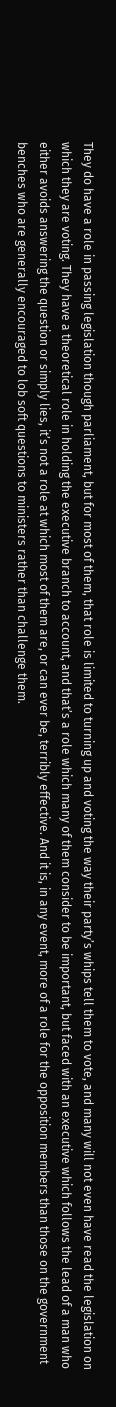They do have a role in passing legislation though parliament, but for most of them, that role is limited to turning up and voting the way their party’s whips tell them to vote, and many will not even have read the legislation on which they are voting. They have a theoretical role in holding the executive branch to account, and that’s a role which many of them consider to be important, but faced with an executive which follows the lead of a man who either avoids answering the question or simply lies, it’s not a role at which most of them are, or can ever be, terribly effective. And it is, in any event, more of a role for the opposition members than those on the government benches who are generally encouraged to lob soft questions to ministers rather than challenge them.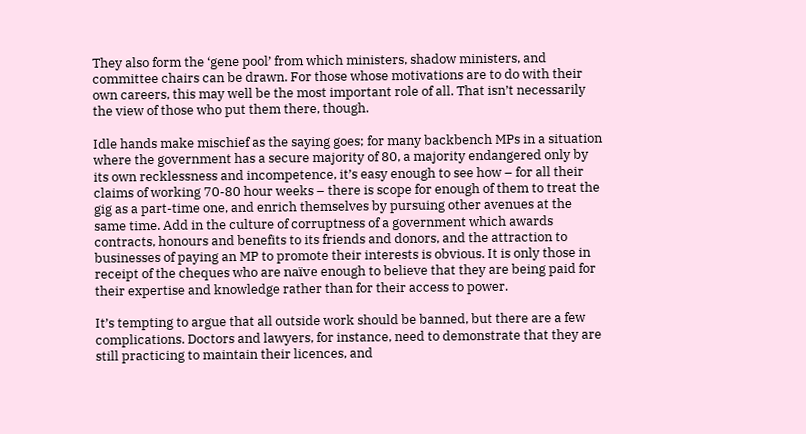They also form the ‘gene pool’ from which ministers, shadow ministers, and committee chairs can be drawn. For those whose motivations are to do with their own careers, this may well be the most important role of all. That isn’t necessarily the view of those who put them there, though.

Idle hands make mischief as the saying goes; for many backbench MPs in a situation where the government has a secure majority of 80, a majority endangered only by its own recklessness and incompetence, it’s easy enough to see how – for all their claims of working 70-80 hour weeks – there is scope for enough of them to treat the gig as a part-time one, and enrich themselves by pursuing other avenues at the same time. Add in the culture of corruptness of a government which awards contracts, honours and benefits to its friends and donors, and the attraction to businesses of paying an MP to promote their interests is obvious. It is only those in receipt of the cheques who are naïve enough to believe that they are being paid for their expertise and knowledge rather than for their access to power.

It’s tempting to argue that all outside work should be banned, but there are a few complications. Doctors and lawyers, for instance, need to demonstrate that they are still practicing to maintain their licences, and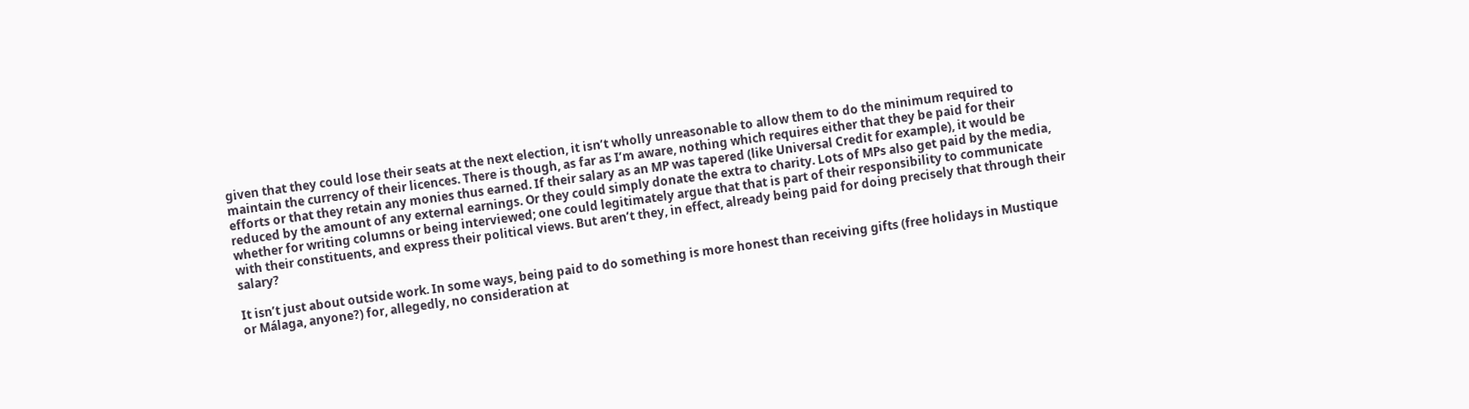given that they could lose their seats at the next election, it isn’t wholly unreasonable to allow them to do the minimum required to maintain the currency of their licences. There is though, as far as I’m aware, nothing which requires either that they be paid for their efforts or that they retain any monies thus earned. If their salary as an MP was tapered (like Universal Credit for example), it would be reduced by the amount of any external earnings. Or they could simply donate the extra to charity. Lots of MPs also get paid by the media, whether for writing columns or being interviewed; one could legitimately argue that that is part of their responsibility to communicate with their constituents, and express their political views. But aren’t they, in effect, already being paid for doing precisely that through their salary?

It isn’t just about outside work. In some ways, being paid to do something is more honest than receiving gifts (free holidays in Mustique or Málaga, anyone?) for, allegedly, no consideration at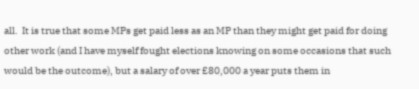all.  It is true that some MPs get paid less as an MP than they might get paid for doing other work (and I have myself fought elections knowing on some occasions that such would be the outcome), but a salary of over £80,000 a year puts them in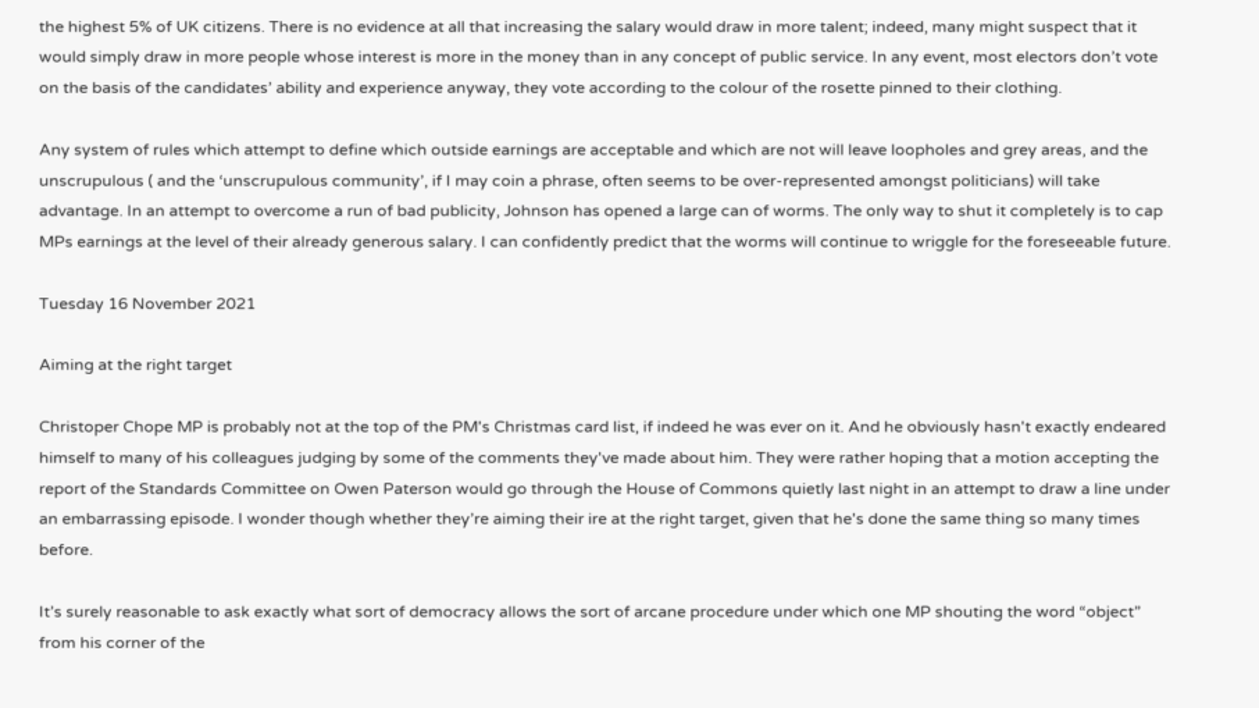the highest 5% of UK citizens. There is no evidence at all that increasing the salary would draw in more talent; indeed, many might suspect that it would simply draw in more people whose interest is more in the money than in any concept of public service. In any event, most electors don’t vote on the basis of the candidates’ ability and experience anyway, they vote according to the colour of the rosette pinned to their clothing.

Any system of rules which attempt to define which outside earnings are acceptable and which are not will leave loopholes and grey areas, and the unscrupulous ( and the ‘unscrupulous community’, if I may coin a phrase, often seems to be over-represented amongst politicians) will take advantage. In an attempt to overcome a run of bad publicity, Johnson has opened a large can of worms. The only way to shut it completely is to cap MPs earnings at the level of their already generous salary. I can confidently predict that the worms will continue to wriggle for the foreseeable future.

Tuesday 16 November 2021

Aiming at the right target

Christoper Chope MP is probably not at the top of the PM's Christmas card list, if indeed he was ever on it. And he obviously hasn't exactly endeared himself to many of his colleagues judging by some of the comments they've made about him. They were rather hoping that a motion accepting the report of the Standards Committee on Owen Paterson would go through the House of Commons quietly last night in an attempt to draw a line under an embarrassing episode. I wonder though whether they’re aiming their ire at the right target, given that he's done the same thing so many times before.

It’s surely reasonable to ask exactly what sort of democracy allows the sort of arcane procedure under which one MP shouting the word “object” from his corner of the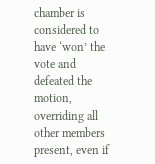chamber is considered to have ‘won’ the vote and defeated the motion, overriding all other members present, even if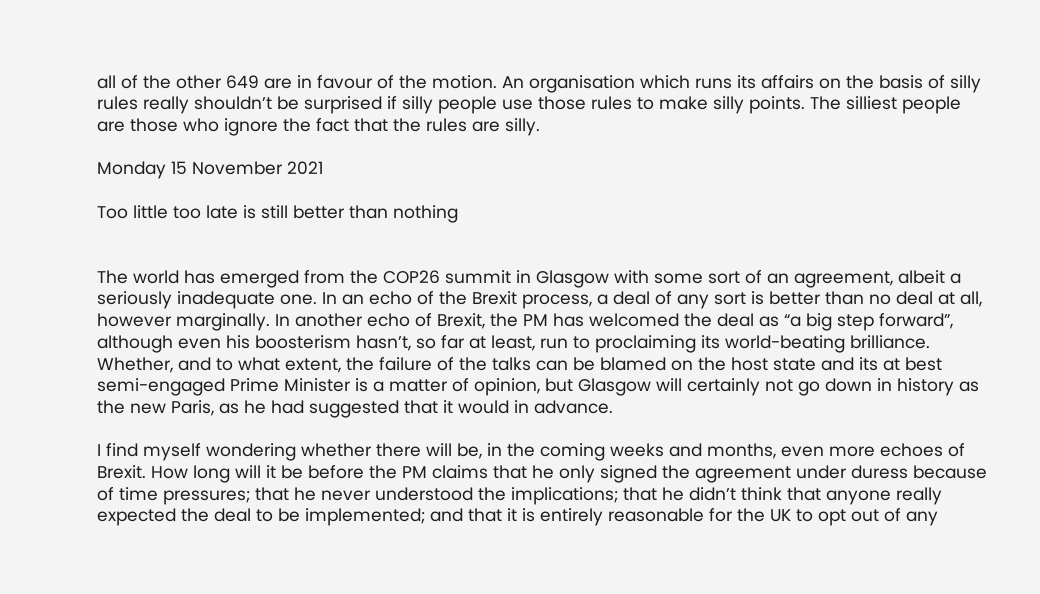all of the other 649 are in favour of the motion. An organisation which runs its affairs on the basis of silly rules really shouldn’t be surprised if silly people use those rules to make silly points. The silliest people are those who ignore the fact that the rules are silly.

Monday 15 November 2021

Too little too late is still better than nothing


The world has emerged from the COP26 summit in Glasgow with some sort of an agreement, albeit a seriously inadequate one. In an echo of the Brexit process, a deal of any sort is better than no deal at all, however marginally. In another echo of Brexit, the PM has welcomed the deal as “a big step forward”, although even his boosterism hasn’t, so far at least, run to proclaiming its world-beating brilliance. Whether, and to what extent, the failure of the talks can be blamed on the host state and its at best semi-engaged Prime Minister is a matter of opinion, but Glasgow will certainly not go down in history as the new Paris, as he had suggested that it would in advance.

I find myself wondering whether there will be, in the coming weeks and months, even more echoes of Brexit. How long will it be before the PM claims that he only signed the agreement under duress because of time pressures; that he never understood the implications; that he didn’t think that anyone really expected the deal to be implemented; and that it is entirely reasonable for the UK to opt out of any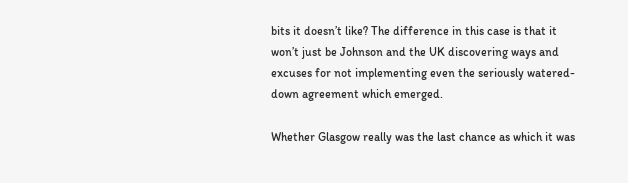bits it doesn’t like? The difference in this case is that it won’t just be Johnson and the UK discovering ways and excuses for not implementing even the seriously watered-down agreement which emerged.

Whether Glasgow really was the last chance as which it was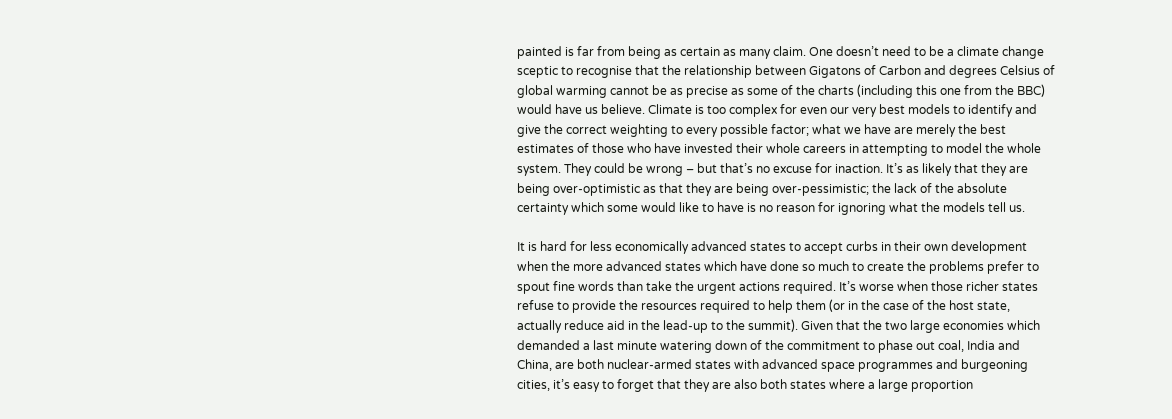painted is far from being as certain as many claim. One doesn’t need to be a climate change sceptic to recognise that the relationship between Gigatons of Carbon and degrees Celsius of global warming cannot be as precise as some of the charts (including this one from the BBC) would have us believe. Climate is too complex for even our very best models to identify and give the correct weighting to every possible factor; what we have are merely the best estimates of those who have invested their whole careers in attempting to model the whole system. They could be wrong – but that’s no excuse for inaction. It’s as likely that they are being over-optimistic as that they are being over-pessimistic; the lack of the absolute certainty which some would like to have is no reason for ignoring what the models tell us.

It is hard for less economically advanced states to accept curbs in their own development when the more advanced states which have done so much to create the problems prefer to spout fine words than take the urgent actions required. It’s worse when those richer states refuse to provide the resources required to help them (or in the case of the host state, actually reduce aid in the lead-up to the summit). Given that the two large economies which demanded a last minute watering down of the commitment to phase out coal, India and China, are both nuclear-armed states with advanced space programmes and burgeoning cities, it’s easy to forget that they are also both states where a large proportion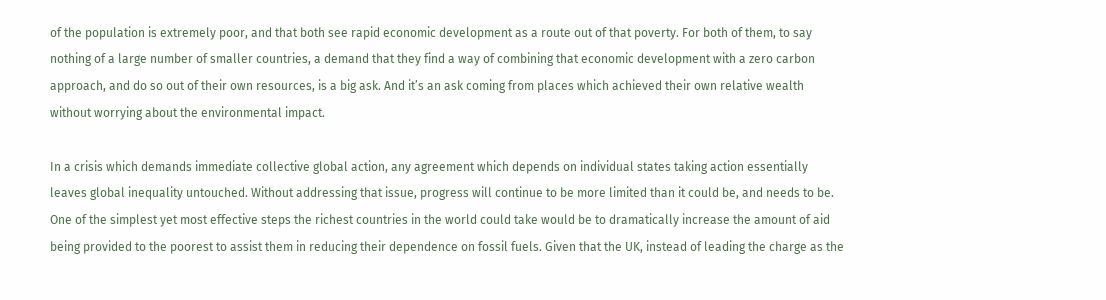of the population is extremely poor, and that both see rapid economic development as a route out of that poverty. For both of them, to say nothing of a large number of smaller countries, a demand that they find a way of combining that economic development with a zero carbon approach, and do so out of their own resources, is a big ask. And it’s an ask coming from places which achieved their own relative wealth without worrying about the environmental impact.

In a crisis which demands immediate collective global action, any agreement which depends on individual states taking action essentially leaves global inequality untouched. Without addressing that issue, progress will continue to be more limited than it could be, and needs to be. One of the simplest yet most effective steps the richest countries in the world could take would be to dramatically increase the amount of aid being provided to the poorest to assist them in reducing their dependence on fossil fuels. Given that the UK, instead of leading the charge as the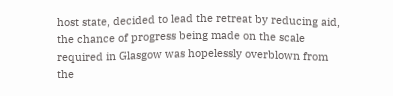host state, decided to lead the retreat by reducing aid, the chance of progress being made on the scale required in Glasgow was hopelessly overblown from the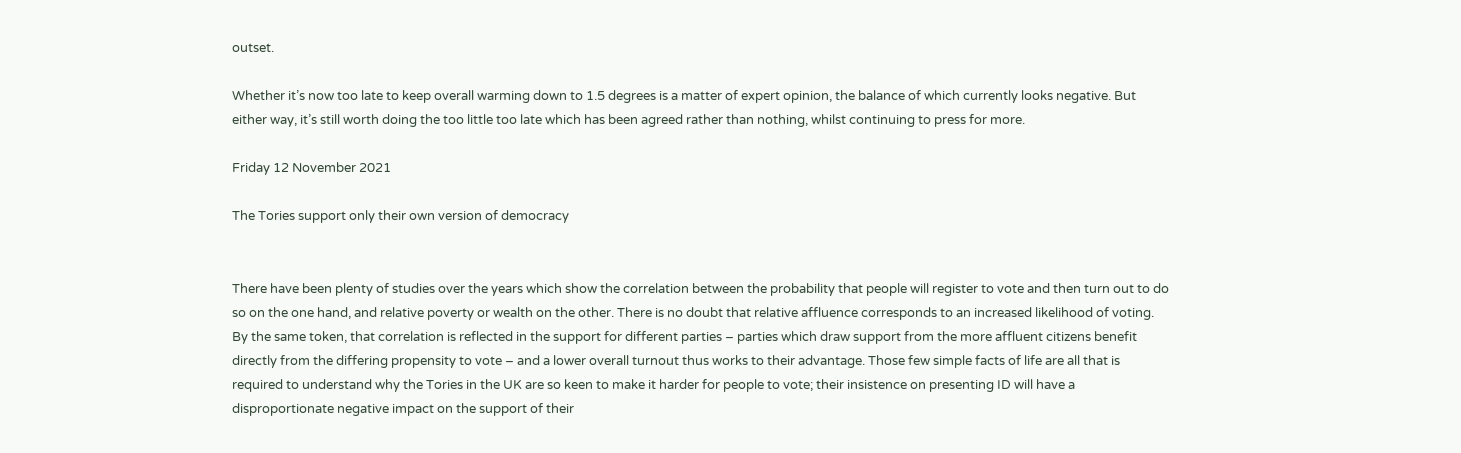outset.

Whether it’s now too late to keep overall warming down to 1.5 degrees is a matter of expert opinion, the balance of which currently looks negative. But either way, it’s still worth doing the too little too late which has been agreed rather than nothing, whilst continuing to press for more.

Friday 12 November 2021

The Tories support only their own version of democracy


There have been plenty of studies over the years which show the correlation between the probability that people will register to vote and then turn out to do so on the one hand, and relative poverty or wealth on the other. There is no doubt that relative affluence corresponds to an increased likelihood of voting. By the same token, that correlation is reflected in the support for different parties – parties which draw support from the more affluent citizens benefit directly from the differing propensity to vote – and a lower overall turnout thus works to their advantage. Those few simple facts of life are all that is required to understand why the Tories in the UK are so keen to make it harder for people to vote; their insistence on presenting ID will have a disproportionate negative impact on the support of their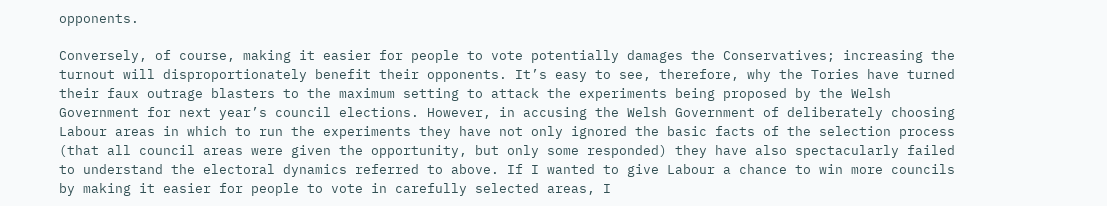opponents.

Conversely, of course, making it easier for people to vote potentially damages the Conservatives; increasing the turnout will disproportionately benefit their opponents. It’s easy to see, therefore, why the Tories have turned their faux outrage blasters to the maximum setting to attack the experiments being proposed by the Welsh Government for next year’s council elections. However, in accusing the Welsh Government of deliberately choosing Labour areas in which to run the experiments they have not only ignored the basic facts of the selection process (that all council areas were given the opportunity, but only some responded) they have also spectacularly failed to understand the electoral dynamics referred to above. If I wanted to give Labour a chance to win more councils by making it easier for people to vote in carefully selected areas, I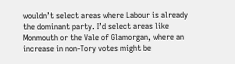wouldn’t select areas where Labour is already the dominant party. I’d select areas like Monmouth or the Vale of Glamorgan, where an increase in non-Tory votes might be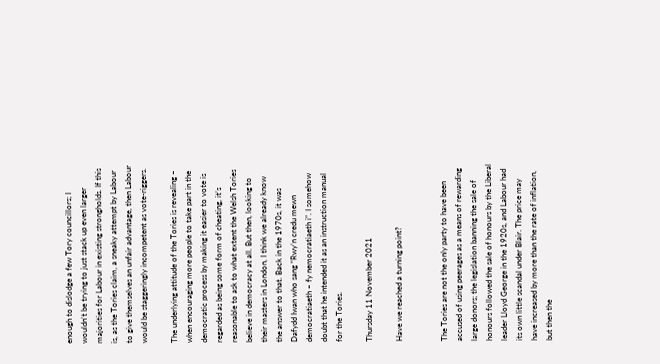enough to dislodge a few Tory councillors; I wouldn’t be trying to just stack up even larger majorities for Labour in existing strongholds. If this is, as the Tories claim, a sneaky attempt by Labour to give themselves an unfair advantage, then Labour would be staggeringly incompetent as vote-riggers.

The underlying attitude of the Tories is revealing – when encouraging more people to take part in the democratic process by making it easier to vote is regarded as being some form of cheating, it’s reasonable to ask to what extent the Welsh Tories believe in democracy at all. But then, looking to their masters in London, I think we already know the answer to that. Back in the 1970s, it was Dafydd Iwan who sang “Rwy’n credu mewn democratiaeth – fy nemocratiaeth i”. I somehow doubt that he intended it as an instruction manual for the Tories.

Thursday 11 November 2021

Have we reached a turning point?


The Tories are not the only party to have been accused of using peerages as a means of rewarding large donors; the legislation banning the sale of honours followed the sale of honours by the Liberal leader Lloyd George in the 1920s, and Labour had its own little scandal under Blair. The price may have increased by more than the rate of inflation, but then the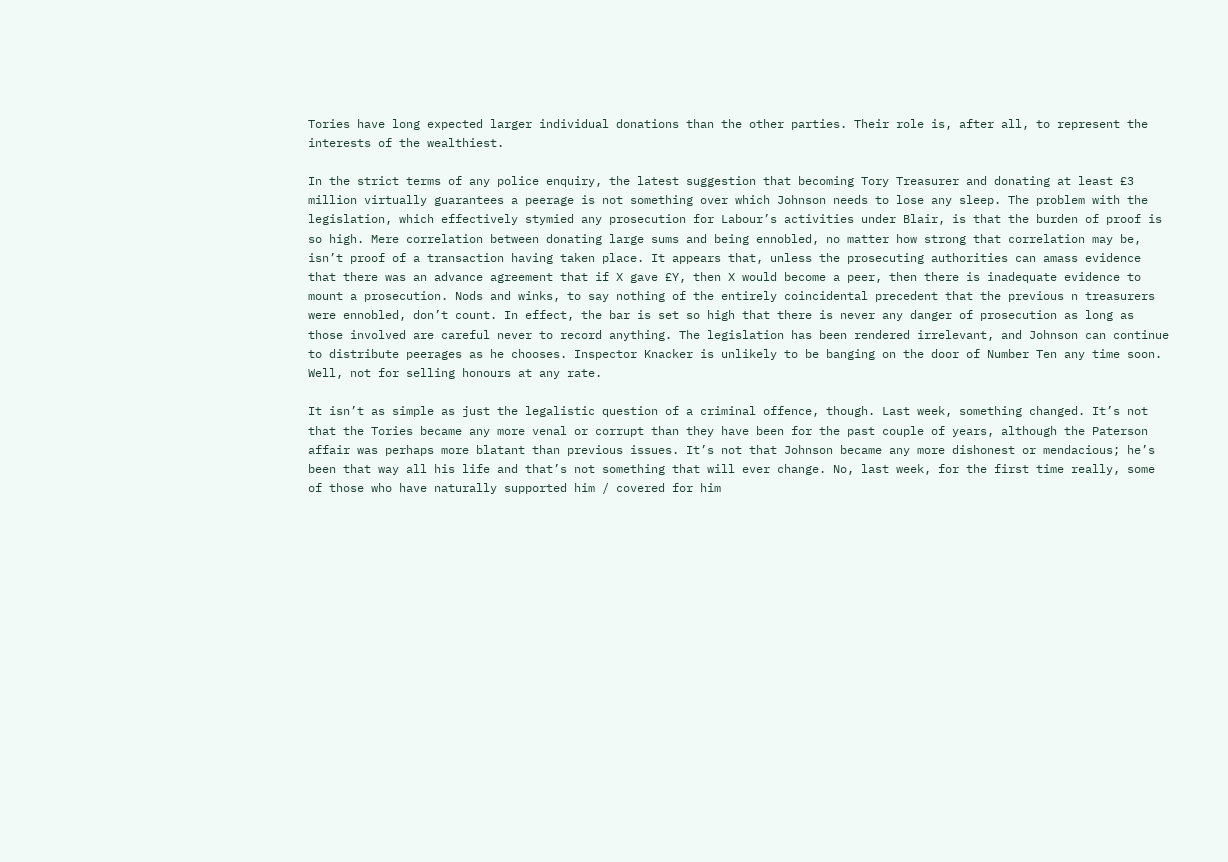Tories have long expected larger individual donations than the other parties. Their role is, after all, to represent the interests of the wealthiest.

In the strict terms of any police enquiry, the latest suggestion that becoming Tory Treasurer and donating at least £3 million virtually guarantees a peerage is not something over which Johnson needs to lose any sleep. The problem with the legislation, which effectively stymied any prosecution for Labour’s activities under Blair, is that the burden of proof is so high. Mere correlation between donating large sums and being ennobled, no matter how strong that correlation may be, isn’t proof of a transaction having taken place. It appears that, unless the prosecuting authorities can amass evidence that there was an advance agreement that if X gave £Y, then X would become a peer, then there is inadequate evidence to mount a prosecution. Nods and winks, to say nothing of the entirely coincidental precedent that the previous n treasurers were ennobled, don’t count. In effect, the bar is set so high that there is never any danger of prosecution as long as those involved are careful never to record anything. The legislation has been rendered irrelevant, and Johnson can continue to distribute peerages as he chooses. Inspector Knacker is unlikely to be banging on the door of Number Ten any time soon. Well, not for selling honours at any rate.

It isn’t as simple as just the legalistic question of a criminal offence, though. Last week, something changed. It’s not that the Tories became any more venal or corrupt than they have been for the past couple of years, although the Paterson affair was perhaps more blatant than previous issues. It’s not that Johnson became any more dishonest or mendacious; he’s been that way all his life and that’s not something that will ever change. No, last week, for the first time really, some of those who have naturally supported him / covered for him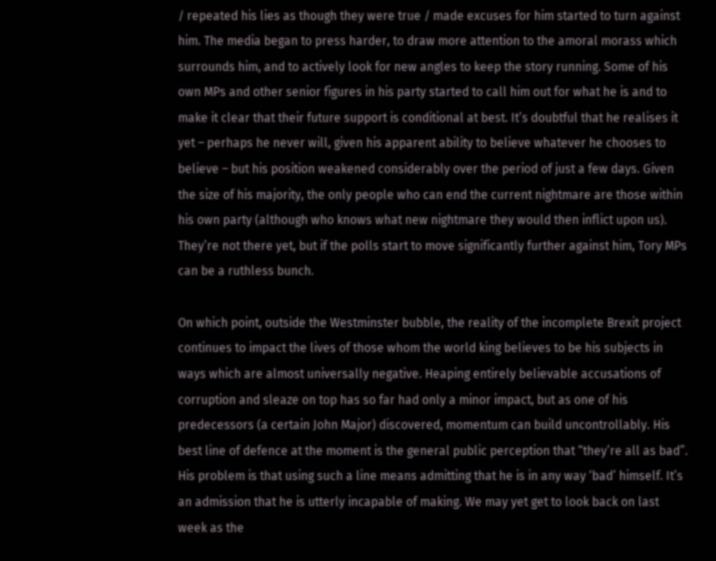/ repeated his lies as though they were true / made excuses for him started to turn against him. The media began to press harder, to draw more attention to the amoral morass which surrounds him, and to actively look for new angles to keep the story running. Some of his own MPs and other senior figures in his party started to call him out for what he is and to make it clear that their future support is conditional at best. It’s doubtful that he realises it yet – perhaps he never will, given his apparent ability to believe whatever he chooses to believe – but his position weakened considerably over the period of just a few days. Given the size of his majority, the only people who can end the current nightmare are those within his own party (although who knows what new nightmare they would then inflict upon us). They’re not there yet, but if the polls start to move significantly further against him, Tory MPs can be a ruthless bunch.

On which point, outside the Westminster bubble, the reality of the incomplete Brexit project continues to impact the lives of those whom the world king believes to be his subjects in ways which are almost universally negative. Heaping entirely believable accusations of corruption and sleaze on top has so far had only a minor impact, but as one of his predecessors (a certain John Major) discovered, momentum can build uncontrollably. His best line of defence at the moment is the general public perception that “they’re all as bad”. His problem is that using such a line means admitting that he is in any way ‘bad’ himself. It’s an admission that he is utterly incapable of making. We may yet get to look back on last week as the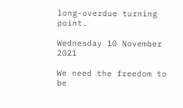long-overdue turning point.

Wednesday 10 November 2021

We need the freedom to be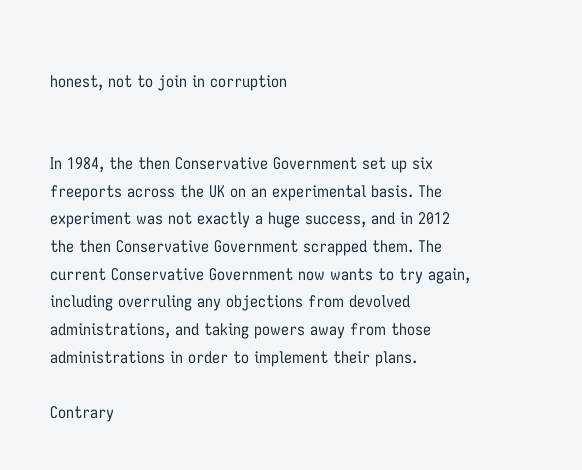honest, not to join in corruption


In 1984, the then Conservative Government set up six freeports across the UK on an experimental basis. The experiment was not exactly a huge success, and in 2012 the then Conservative Government scrapped them. The current Conservative Government now wants to try again, including overruling any objections from devolved administrations, and taking powers away from those administrations in order to implement their plans.

Contrary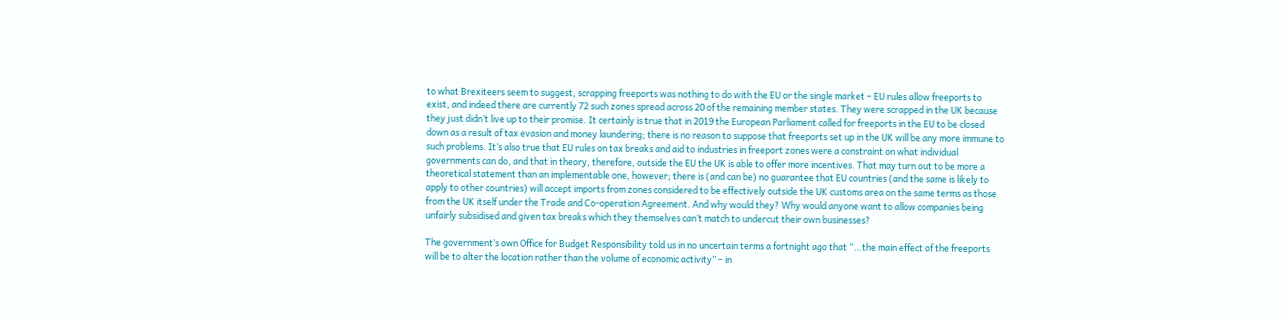to what Brexiteers seem to suggest, scrapping freeports was nothing to do with the EU or the single market – EU rules allow freeports to exist, and indeed there are currently 72 such zones spread across 20 of the remaining member states. They were scrapped in the UK because they just didn’t live up to their promise. It certainly is true that in 2019 the European Parliament called for freeports in the EU to be closed down as a result of tax evasion and money laundering; there is no reason to suppose that freeports set up in the UK will be any more immune to such problems. It’s also true that EU rules on tax breaks and aid to industries in freeport zones were a constraint on what individual governments can do, and that in theory, therefore, outside the EU the UK is able to offer more incentives. That may turn out to be more a theoretical statement than an implementable one, however; there is (and can be) no guarantee that EU countries (and the same is likely to apply to other countries) will accept imports from zones considered to be effectively outside the UK customs area on the same terms as those from the UK itself under the Trade and Co-operation Agreement. And why would they? Why would anyone want to allow companies being unfairly subsidised and given tax breaks which they themselves can’t match to undercut their own businesses?

The government’s own Office for Budget Responsibility told us in no uncertain terms a fortnight ago that “…the main effect of the freeports will be to alter the location rather than the volume of economic activity” – in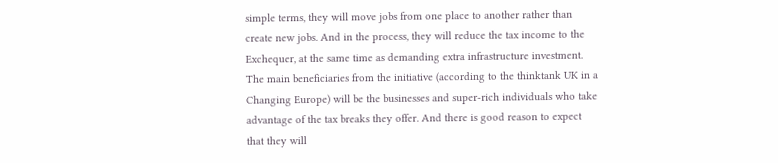simple terms, they will move jobs from one place to another rather than create new jobs. And in the process, they will reduce the tax income to the Exchequer, at the same time as demanding extra infrastructure investment. The main beneficiaries from the initiative (according to the thinktank UK in a Changing Europe) will be the businesses and super-rich individuals who take advantage of the tax breaks they offer. And there is good reason to expect that they will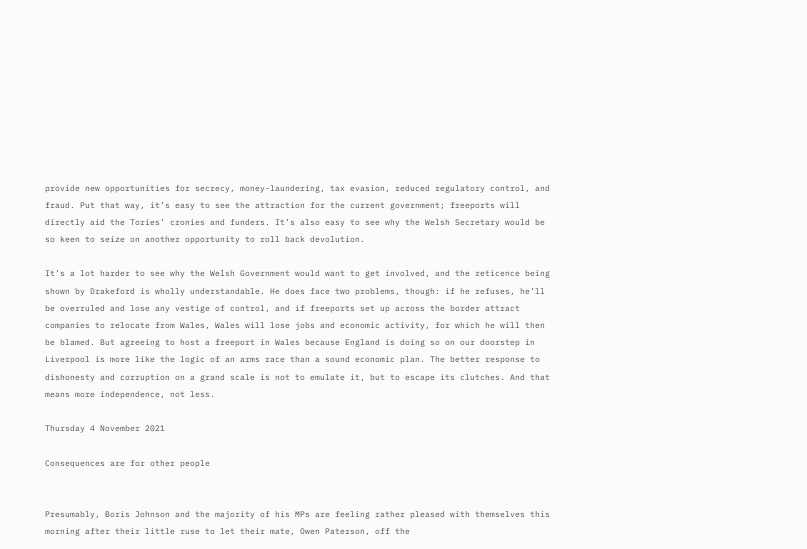provide new opportunities for secrecy, money-laundering, tax evasion, reduced regulatory control, and fraud. Put that way, it’s easy to see the attraction for the current government; freeports will directly aid the Tories’ cronies and funders. It’s also easy to see why the Welsh Secretary would be so keen to seize on another opportunity to roll back devolution.

It’s a lot harder to see why the Welsh Government would want to get involved, and the reticence being shown by Drakeford is wholly understandable. He does face two problems, though: if he refuses, he’ll be overruled and lose any vestige of control, and if freeports set up across the border attract companies to relocate from Wales, Wales will lose jobs and economic activity, for which he will then be blamed. But agreeing to host a freeport in Wales because England is doing so on our doorstep in Liverpool is more like the logic of an arms race than a sound economic plan. The better response to dishonesty and corruption on a grand scale is not to emulate it, but to escape its clutches. And that means more independence, not less.

Thursday 4 November 2021

Consequences are for other people


Presumably, Boris Johnson and the majority of his MPs are feeling rather pleased with themselves this morning after their little ruse to let their mate, Owen Paterson, off the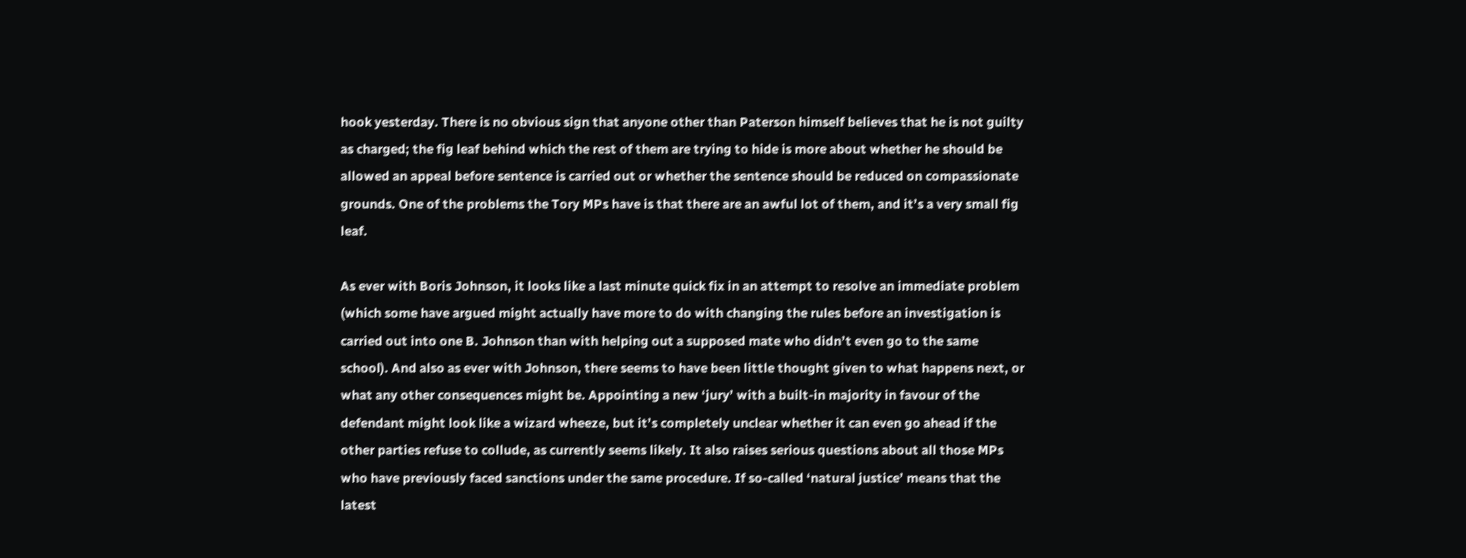hook yesterday. There is no obvious sign that anyone other than Paterson himself believes that he is not guilty as charged; the fig leaf behind which the rest of them are trying to hide is more about whether he should be allowed an appeal before sentence is carried out or whether the sentence should be reduced on compassionate grounds. One of the problems the Tory MPs have is that there are an awful lot of them, and it’s a very small fig leaf.

As ever with Boris Johnson, it looks like a last minute quick fix in an attempt to resolve an immediate problem (which some have argued might actually have more to do with changing the rules before an investigation is carried out into one B. Johnson than with helping out a supposed mate who didn’t even go to the same school). And also as ever with Johnson, there seems to have been little thought given to what happens next, or what any other consequences might be. Appointing a new ‘jury’ with a built-in majority in favour of the defendant might look like a wizard wheeze, but it’s completely unclear whether it can even go ahead if the other parties refuse to collude, as currently seems likely. It also raises serious questions about all those MPs who have previously faced sanctions under the same procedure. If so-called ‘natural justice’ means that the latest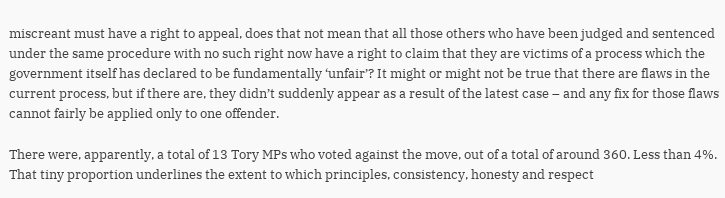miscreant must have a right to appeal, does that not mean that all those others who have been judged and sentenced under the same procedure with no such right now have a right to claim that they are victims of a process which the government itself has declared to be fundamentally ‘unfair’? It might or might not be true that there are flaws in the current process, but if there are, they didn’t suddenly appear as a result of the latest case – and any fix for those flaws cannot fairly be applied only to one offender.

There were, apparently, a total of 13 Tory MPs who voted against the move, out of a total of around 360. Less than 4%. That tiny proportion underlines the extent to which principles, consistency, honesty and respect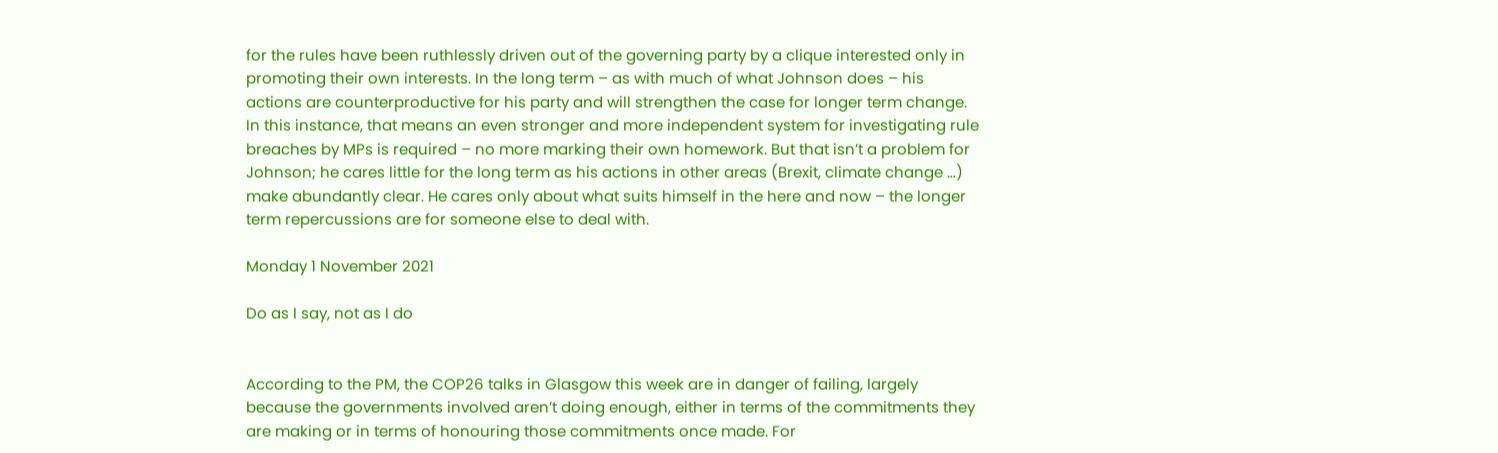for the rules have been ruthlessly driven out of the governing party by a clique interested only in promoting their own interests. In the long term – as with much of what Johnson does – his actions are counterproductive for his party and will strengthen the case for longer term change. In this instance, that means an even stronger and more independent system for investigating rule breaches by MPs is required – no more marking their own homework. But that isn’t a problem for Johnson; he cares little for the long term as his actions in other areas (Brexit, climate change …) make abundantly clear. He cares only about what suits himself in the here and now – the longer term repercussions are for someone else to deal with.

Monday 1 November 2021

Do as I say, not as I do


According to the PM, the COP26 talks in Glasgow this week are in danger of failing, largely because the governments involved aren’t doing enough, either in terms of the commitments they are making or in terms of honouring those commitments once made. For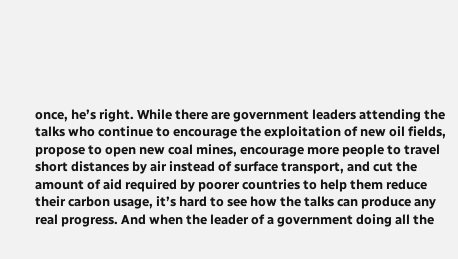once, he’s right. While there are government leaders attending the talks who continue to encourage the exploitation of new oil fields, propose to open new coal mines, encourage more people to travel short distances by air instead of surface transport, and cut the amount of aid required by poorer countries to help them reduce their carbon usage, it’s hard to see how the talks can produce any real progress. And when the leader of a government doing all the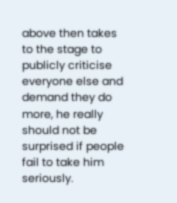above then takes to the stage to publicly criticise everyone else and demand they do more, he really should not be surprised if people fail to take him seriously.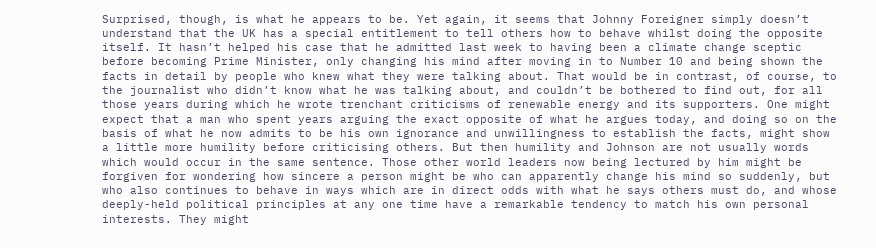Surprised, though, is what he appears to be. Yet again, it seems that Johnny Foreigner simply doesn’t understand that the UK has a special entitlement to tell others how to behave whilst doing the opposite itself. It hasn’t helped his case that he admitted last week to having been a climate change sceptic before becoming Prime Minister, only changing his mind after moving in to Number 10 and being shown the facts in detail by people who knew what they were talking about. That would be in contrast, of course, to the journalist who didn’t know what he was talking about, and couldn’t be bothered to find out, for all those years during which he wrote trenchant criticisms of renewable energy and its supporters. One might expect that a man who spent years arguing the exact opposite of what he argues today, and doing so on the basis of what he now admits to be his own ignorance and unwillingness to establish the facts, might show a little more humility before criticising others. But then humility and Johnson are not usually words which would occur in the same sentence. Those other world leaders now being lectured by him might be forgiven for wondering how sincere a person might be who can apparently change his mind so suddenly, but who also continues to behave in ways which are in direct odds with what he says others must do, and whose deeply-held political principles at any one time have a remarkable tendency to match his own personal interests. They might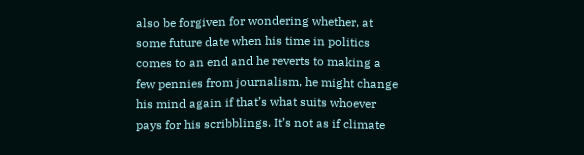also be forgiven for wondering whether, at some future date when his time in politics comes to an end and he reverts to making a few pennies from journalism, he might change his mind again if that’s what suits whoever pays for his scribblings. It’s not as if climate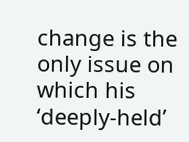change is the only issue on which his ‘deeply-held’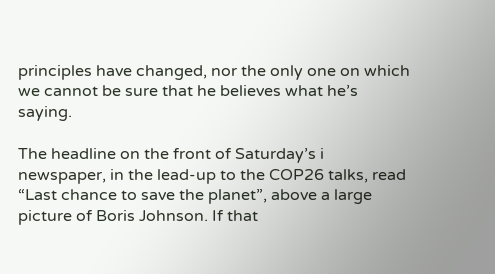principles have changed, nor the only one on which we cannot be sure that he believes what he’s saying.

The headline on the front of Saturday’s i newspaper, in the lead-up to the COP26 talks, read “Last chance to save the planet”, above a large picture of Boris Johnson. If that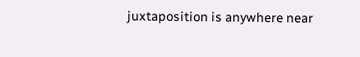juxtaposition is anywhere near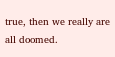true, then we really are all doomed.